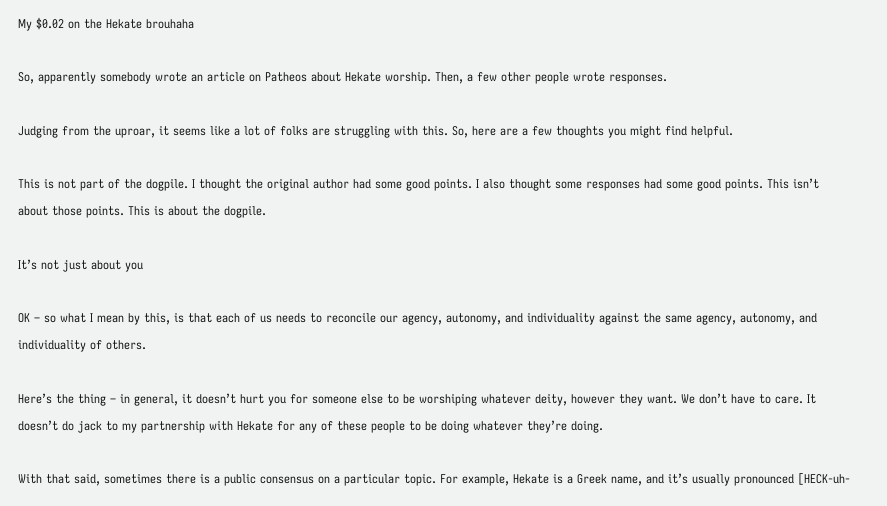My $0.02 on the Hekate brouhaha

So, apparently somebody wrote an article on Patheos about Hekate worship. Then, a few other people wrote responses.

Judging from the uproar, it seems like a lot of folks are struggling with this. So, here are a few thoughts you might find helpful.

This is not part of the dogpile. I thought the original author had some good points. I also thought some responses had some good points. This isn’t about those points. This is about the dogpile.

It’s not just about you

OK – so what I mean by this, is that each of us needs to reconcile our agency, autonomy, and individuality against the same agency, autonomy, and individuality of others.

Here’s the thing – in general, it doesn’t hurt you for someone else to be worshiping whatever deity, however they want. We don’t have to care. It doesn’t do jack to my partnership with Hekate for any of these people to be doing whatever they’re doing.

With that said, sometimes there is a public consensus on a particular topic. For example, Hekate is a Greek name, and it’s usually pronounced [HECK-uh-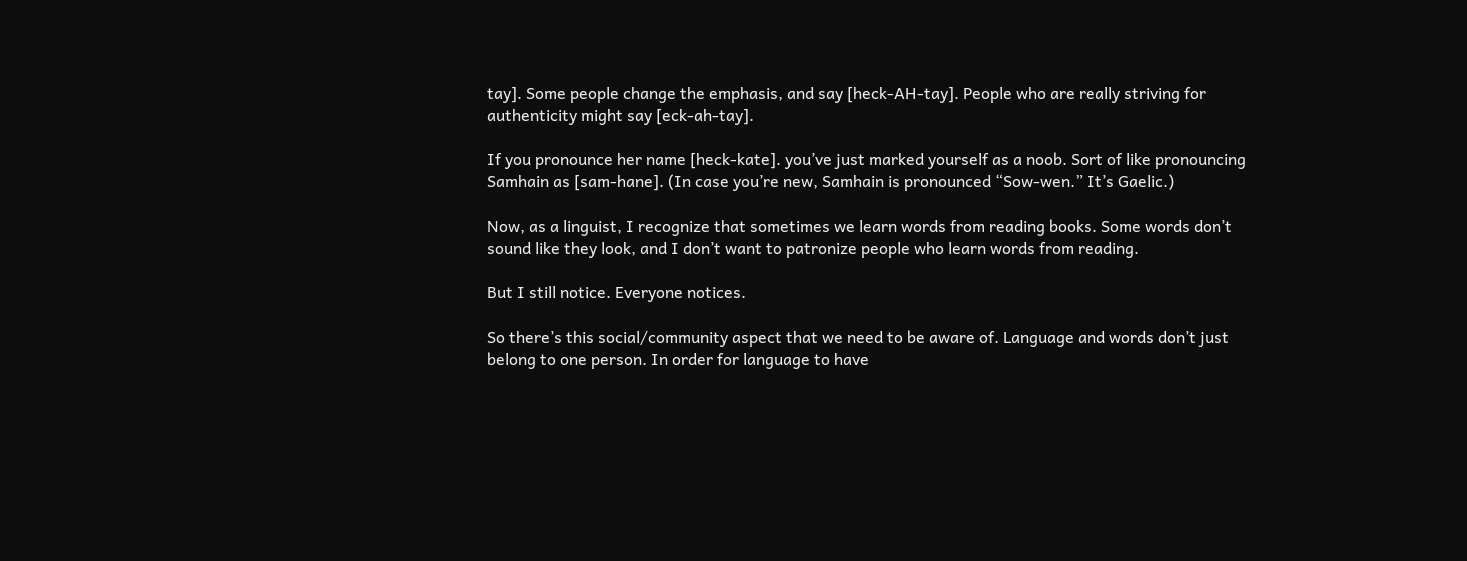tay]. Some people change the emphasis, and say [heck-AH-tay]. People who are really striving for authenticity might say [eck-ah-tay].

If you pronounce her name [heck-kate]. you’ve just marked yourself as a noob. Sort of like pronouncing Samhain as [sam-hane]. (In case you’re new, Samhain is pronounced “Sow-wen.” It’s Gaelic.)

Now, as a linguist, I recognize that sometimes we learn words from reading books. Some words don’t sound like they look, and I don’t want to patronize people who learn words from reading.

But I still notice. Everyone notices.

So there’s this social/community aspect that we need to be aware of. Language and words don’t just belong to one person. In order for language to have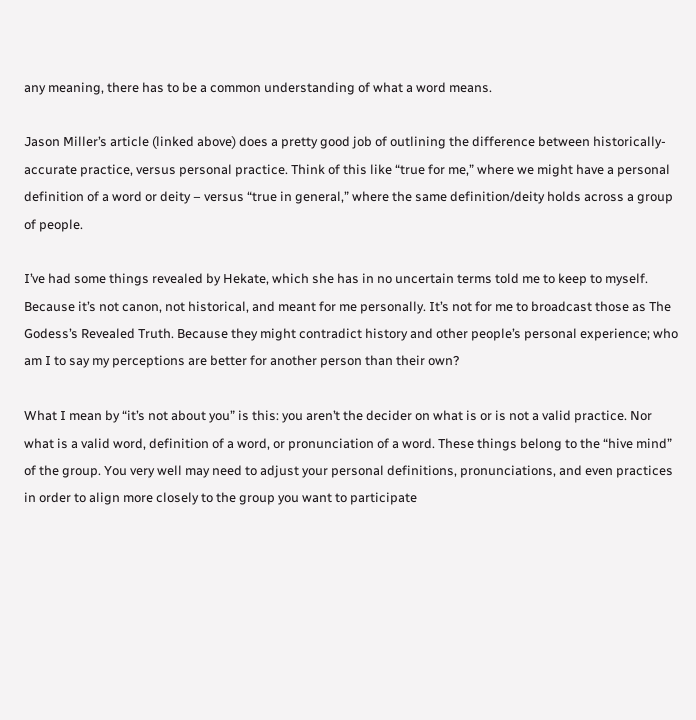any meaning, there has to be a common understanding of what a word means.

Jason Miller’s article (linked above) does a pretty good job of outlining the difference between historically-accurate practice, versus personal practice. Think of this like “true for me,” where we might have a personal definition of a word or deity – versus “true in general,” where the same definition/deity holds across a group of people.

I’ve had some things revealed by Hekate, which she has in no uncertain terms told me to keep to myself. Because it’s not canon, not historical, and meant for me personally. It’s not for me to broadcast those as The Godess’s Revealed Truth. Because they might contradict history and other people’s personal experience; who am I to say my perceptions are better for another person than their own?

What I mean by “it’s not about you” is this: you aren’t the decider on what is or is not a valid practice. Nor what is a valid word, definition of a word, or pronunciation of a word. These things belong to the “hive mind” of the group. You very well may need to adjust your personal definitions, pronunciations, and even practices in order to align more closely to the group you want to participate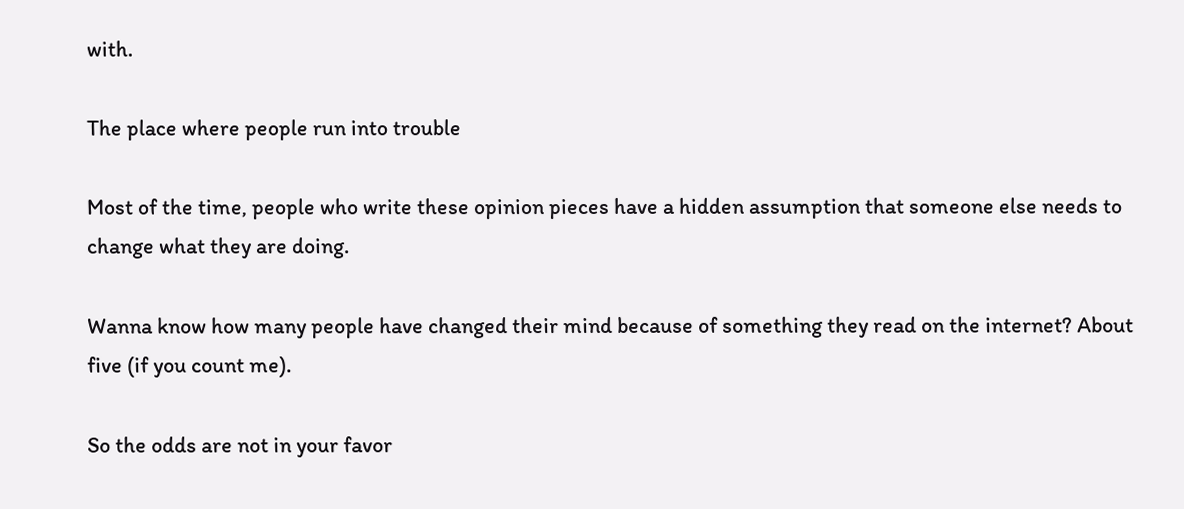with.

The place where people run into trouble

Most of the time, people who write these opinion pieces have a hidden assumption that someone else needs to change what they are doing.

Wanna know how many people have changed their mind because of something they read on the internet? About five (if you count me).

So the odds are not in your favor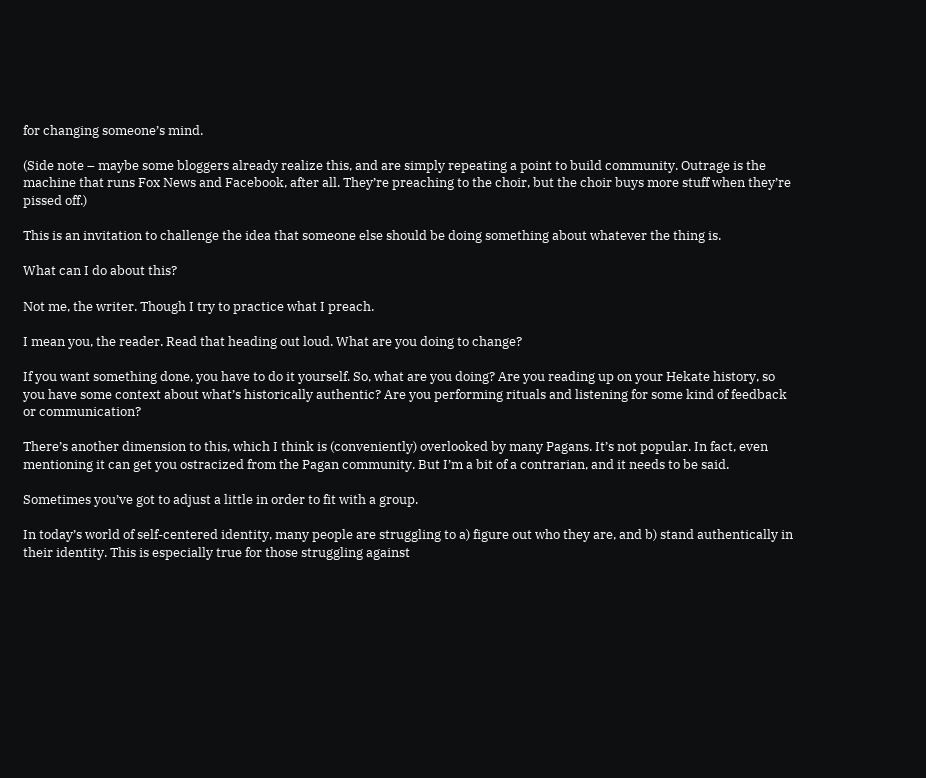for changing someone’s mind.

(Side note – maybe some bloggers already realize this, and are simply repeating a point to build community. Outrage is the machine that runs Fox News and Facebook, after all. They’re preaching to the choir, but the choir buys more stuff when they’re pissed off.)

This is an invitation to challenge the idea that someone else should be doing something about whatever the thing is.

What can I do about this?

Not me, the writer. Though I try to practice what I preach.

I mean you, the reader. Read that heading out loud. What are you doing to change?

If you want something done, you have to do it yourself. So, what are you doing? Are you reading up on your Hekate history, so you have some context about what’s historically authentic? Are you performing rituals and listening for some kind of feedback or communication?

There’s another dimension to this, which I think is (conveniently) overlooked by many Pagans. It’s not popular. In fact, even mentioning it can get you ostracized from the Pagan community. But I’m a bit of a contrarian, and it needs to be said.

Sometimes you’ve got to adjust a little in order to fit with a group.

In today’s world of self-centered identity, many people are struggling to a) figure out who they are, and b) stand authentically in their identity. This is especially true for those struggling against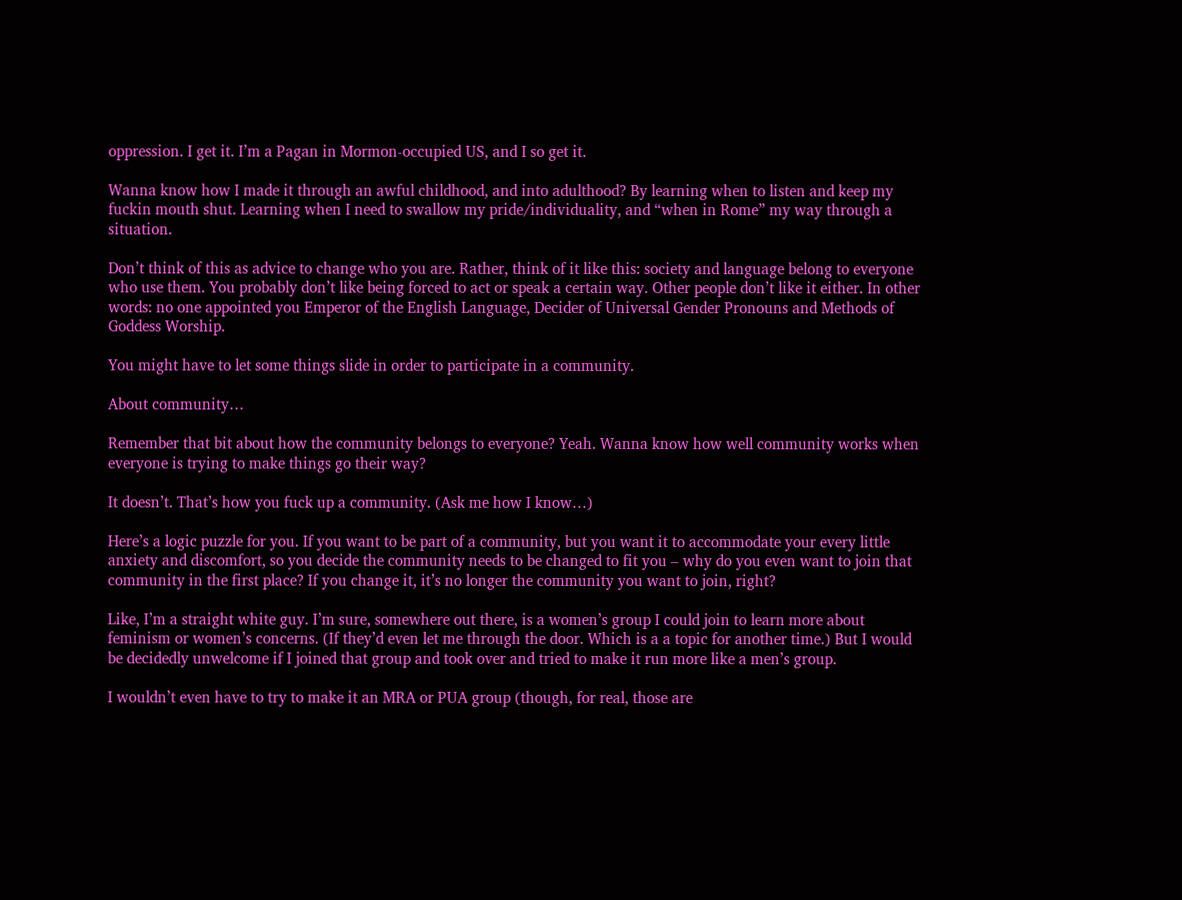oppression. I get it. I’m a Pagan in Mormon-occupied US, and I so get it.

Wanna know how I made it through an awful childhood, and into adulthood? By learning when to listen and keep my fuckin mouth shut. Learning when I need to swallow my pride/individuality, and “when in Rome” my way through a situation.

Don’t think of this as advice to change who you are. Rather, think of it like this: society and language belong to everyone who use them. You probably don’t like being forced to act or speak a certain way. Other people don’t like it either. In other words: no one appointed you Emperor of the English Language, Decider of Universal Gender Pronouns and Methods of Goddess Worship.

You might have to let some things slide in order to participate in a community.

About community…

Remember that bit about how the community belongs to everyone? Yeah. Wanna know how well community works when everyone is trying to make things go their way?

It doesn’t. That’s how you fuck up a community. (Ask me how I know…)

Here’s a logic puzzle for you. If you want to be part of a community, but you want it to accommodate your every little anxiety and discomfort, so you decide the community needs to be changed to fit you – why do you even want to join that community in the first place? If you change it, it’s no longer the community you want to join, right?

Like, I’m a straight white guy. I’m sure, somewhere out there, is a women’s group I could join to learn more about feminism or women’s concerns. (If they’d even let me through the door. Which is a a topic for another time.) But I would be decidedly unwelcome if I joined that group and took over and tried to make it run more like a men’s group.

I wouldn’t even have to try to make it an MRA or PUA group (though, for real, those are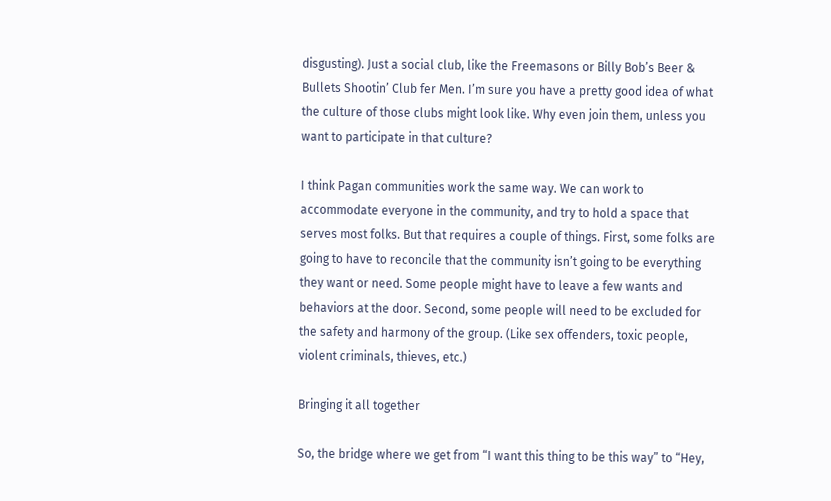disgusting). Just a social club, like the Freemasons or Billy Bob’s Beer & Bullets Shootin’ Club fer Men. I’m sure you have a pretty good idea of what the culture of those clubs might look like. Why even join them, unless you want to participate in that culture?

I think Pagan communities work the same way. We can work to accommodate everyone in the community, and try to hold a space that serves most folks. But that requires a couple of things. First, some folks are going to have to reconcile that the community isn’t going to be everything they want or need. Some people might have to leave a few wants and behaviors at the door. Second, some people will need to be excluded for the safety and harmony of the group. (Like sex offenders, toxic people, violent criminals, thieves, etc.)

Bringing it all together

So, the bridge where we get from “I want this thing to be this way” to “Hey,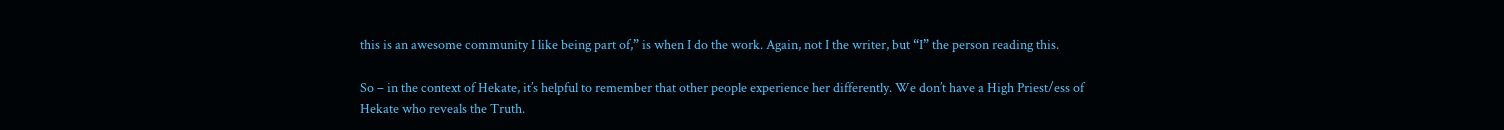this is an awesome community I like being part of,” is when I do the work. Again, not I the writer, but “I” the person reading this.

So – in the context of Hekate, it’s helpful to remember that other people experience her differently. We don’t have a High Priest/ess of Hekate who reveals the Truth.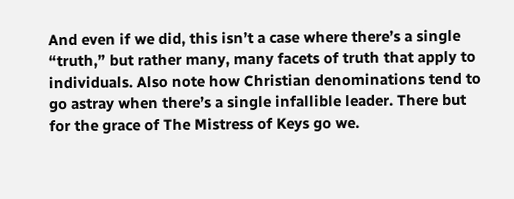And even if we did, this isn’t a case where there’s a single “truth,” but rather many, many facets of truth that apply to individuals. Also note how Christian denominations tend to go astray when there’s a single infallible leader. There but for the grace of The Mistress of Keys go we.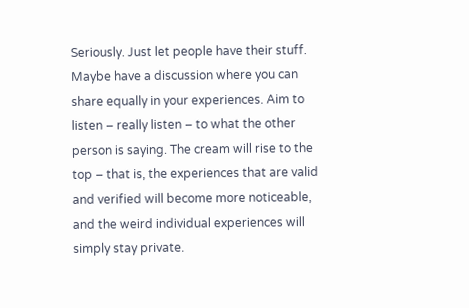Seriously. Just let people have their stuff. Maybe have a discussion where you can share equally in your experiences. Aim to listen – really listen – to what the other person is saying. The cream will rise to the top – that is, the experiences that are valid and verified will become more noticeable, and the weird individual experiences will simply stay private.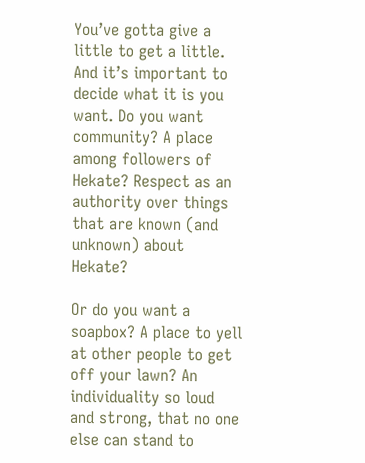You’ve gotta give a little to get a little. And it’s important to decide what it is you want. Do you want community? A place among followers of Hekate? Respect as an authority over things that are known (and unknown) about Hekate?

Or do you want a soapbox? A place to yell at other people to get off your lawn? An individuality so loud and strong, that no one else can stand to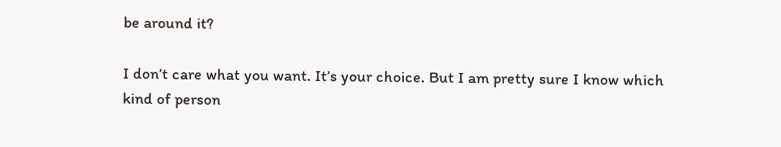be around it?

I don’t care what you want. It’s your choice. But I am pretty sure I know which kind of person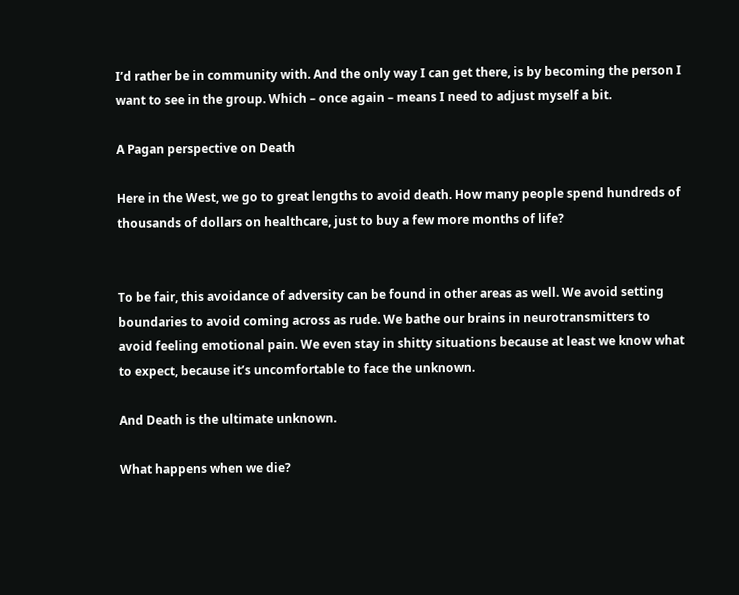I’d rather be in community with. And the only way I can get there, is by becoming the person I want to see in the group. Which – once again – means I need to adjust myself a bit.

A Pagan perspective on Death

Here in the West, we go to great lengths to avoid death. How many people spend hundreds of thousands of dollars on healthcare, just to buy a few more months of life?


To be fair, this avoidance of adversity can be found in other areas as well. We avoid setting boundaries to avoid coming across as rude. We bathe our brains in neurotransmitters to avoid feeling emotional pain. We even stay in shitty situations because at least we know what to expect, because it’s uncomfortable to face the unknown.

And Death is the ultimate unknown.

What happens when we die?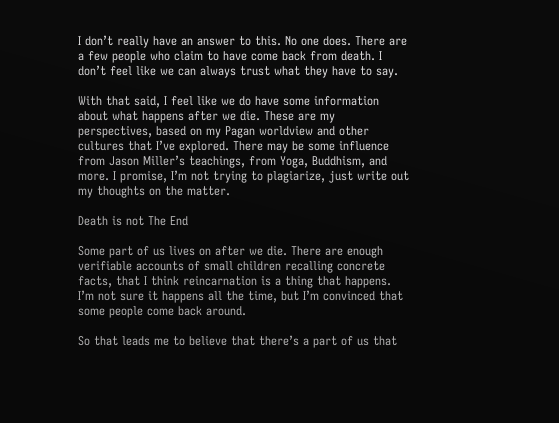I don’t really have an answer to this. No one does. There are a few people who claim to have come back from death. I don’t feel like we can always trust what they have to say.

With that said, I feel like we do have some information about what happens after we die. These are my perspectives, based on my Pagan worldview and other cultures that I’ve explored. There may be some influence from Jason Miller’s teachings, from Yoga, Buddhism, and more. I promise, I’m not trying to plagiarize, just write out my thoughts on the matter.

Death is not The End

Some part of us lives on after we die. There are enough verifiable accounts of small children recalling concrete facts, that I think reincarnation is a thing that happens. I’m not sure it happens all the time, but I’m convinced that some people come back around.

So that leads me to believe that there’s a part of us that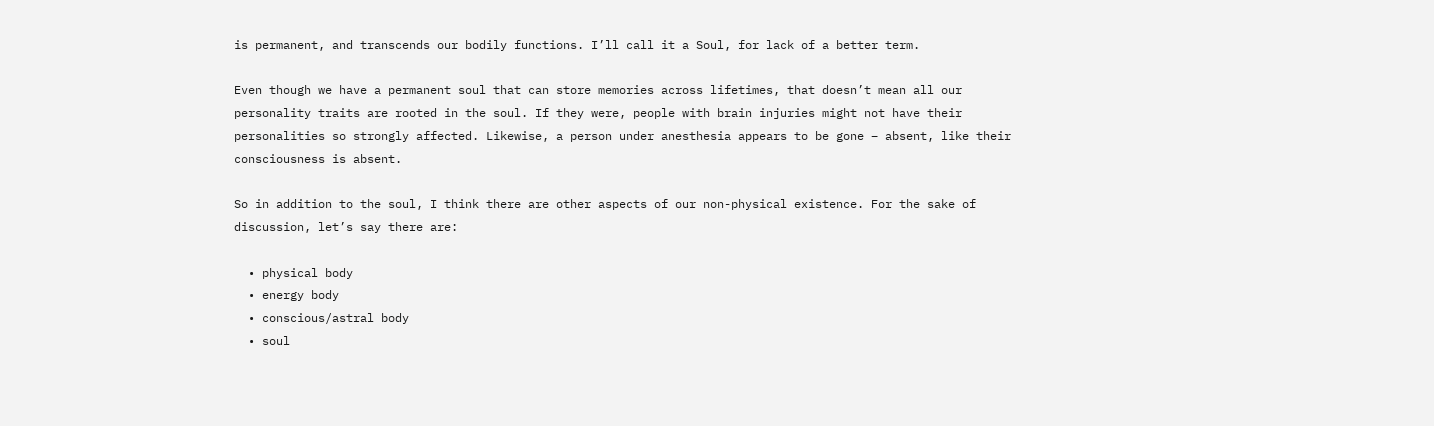is permanent, and transcends our bodily functions. I’ll call it a Soul, for lack of a better term.

Even though we have a permanent soul that can store memories across lifetimes, that doesn’t mean all our personality traits are rooted in the soul. If they were, people with brain injuries might not have their personalities so strongly affected. Likewise, a person under anesthesia appears to be gone – absent, like their consciousness is absent.

So in addition to the soul, I think there are other aspects of our non-physical existence. For the sake of discussion, let’s say there are:

  • physical body
  • energy body
  • conscious/astral body
  • soul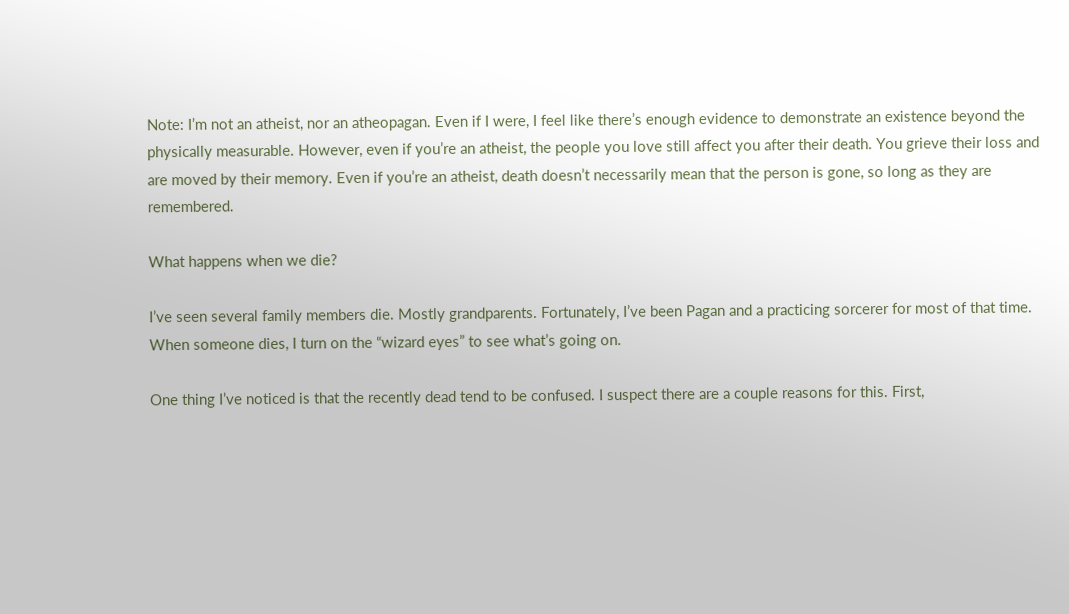Note: I’m not an atheist, nor an atheopagan. Even if I were, I feel like there’s enough evidence to demonstrate an existence beyond the physically measurable. However, even if you’re an atheist, the people you love still affect you after their death. You grieve their loss and are moved by their memory. Even if you’re an atheist, death doesn’t necessarily mean that the person is gone, so long as they are remembered.

What happens when we die?

I’ve seen several family members die. Mostly grandparents. Fortunately, I’ve been Pagan and a practicing sorcerer for most of that time. When someone dies, I turn on the “wizard eyes” to see what’s going on.

One thing I’ve noticed is that the recently dead tend to be confused. I suspect there are a couple reasons for this. First,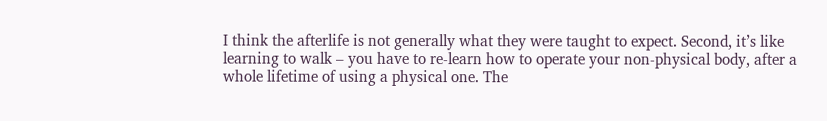I think the afterlife is not generally what they were taught to expect. Second, it’s like learning to walk – you have to re-learn how to operate your non-physical body, after a whole lifetime of using a physical one. The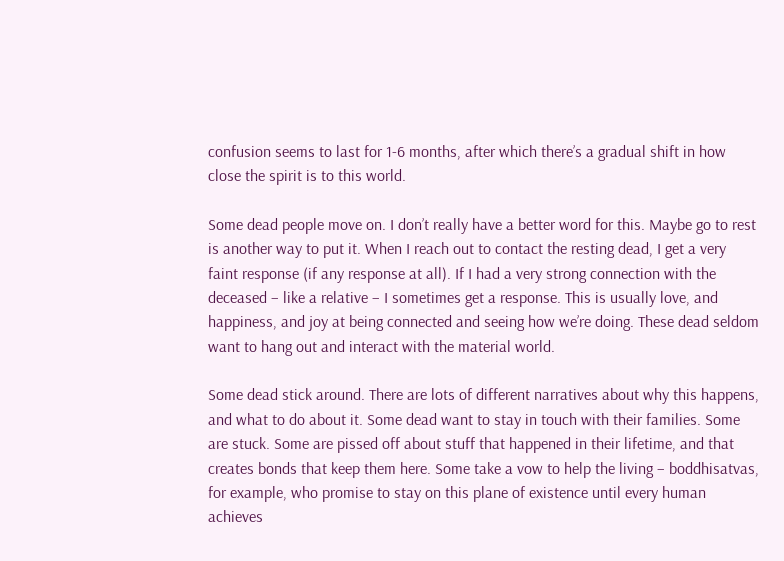confusion seems to last for 1-6 months, after which there’s a gradual shift in how close the spirit is to this world.

Some dead people move on. I don’t really have a better word for this. Maybe go to rest is another way to put it. When I reach out to contact the resting dead, I get a very faint response (if any response at all). If I had a very strong connection with the deceased – like a relative – I sometimes get a response. This is usually love, and happiness, and joy at being connected and seeing how we’re doing. These dead seldom want to hang out and interact with the material world.

Some dead stick around. There are lots of different narratives about why this happens, and what to do about it. Some dead want to stay in touch with their families. Some are stuck. Some are pissed off about stuff that happened in their lifetime, and that creates bonds that keep them here. Some take a vow to help the living – boddhisatvas, for example, who promise to stay on this plane of existence until every human achieves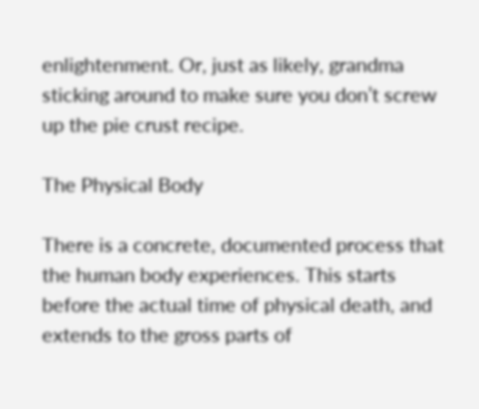enlightenment. Or, just as likely, grandma sticking around to make sure you don’t screw up the pie crust recipe.

The Physical Body

There is a concrete, documented process that the human body experiences. This starts before the actual time of physical death, and extends to the gross parts of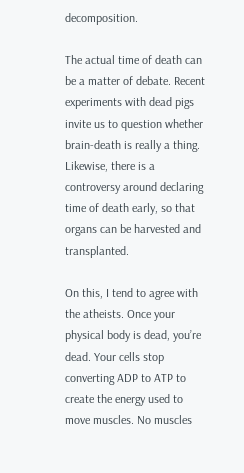decomposition.

The actual time of death can be a matter of debate. Recent experiments with dead pigs  invite us to question whether brain-death is really a thing. Likewise, there is a controversy around declaring time of death early, so that organs can be harvested and transplanted.

On this, I tend to agree with the atheists. Once your physical body is dead, you’re dead. Your cells stop converting ADP to ATP to create the energy used to move muscles. No muscles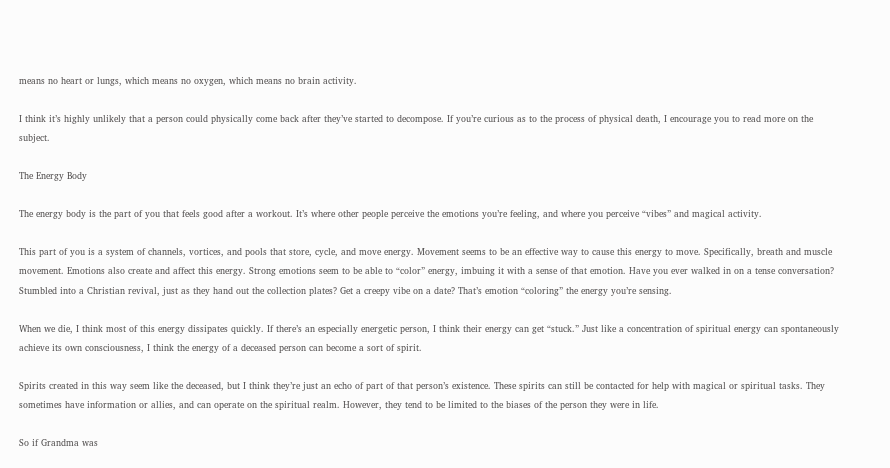means no heart or lungs, which means no oxygen, which means no brain activity.

I think it’s highly unlikely that a person could physically come back after they’ve started to decompose. If you’re curious as to the process of physical death, I encourage you to read more on the subject.

The Energy Body

The energy body is the part of you that feels good after a workout. It’s where other people perceive the emotions you’re feeling, and where you perceive “vibes” and magical activity.

This part of you is a system of channels, vortices, and pools that store, cycle, and move energy. Movement seems to be an effective way to cause this energy to move. Specifically, breath and muscle movement. Emotions also create and affect this energy. Strong emotions seem to be able to “color” energy, imbuing it with a sense of that emotion. Have you ever walked in on a tense conversation? Stumbled into a Christian revival, just as they hand out the collection plates? Get a creepy vibe on a date? That’s emotion “coloring” the energy you’re sensing.

When we die, I think most of this energy dissipates quickly. If there’s an especially energetic person, I think their energy can get “stuck.” Just like a concentration of spiritual energy can spontaneously achieve its own consciousness, I think the energy of a deceased person can become a sort of spirit.

Spirits created in this way seem like the deceased, but I think they’re just an echo of part of that person’s existence. These spirits can still be contacted for help with magical or spiritual tasks. They sometimes have information or allies, and can operate on the spiritual realm. However, they tend to be limited to the biases of the person they were in life.

So if Grandma was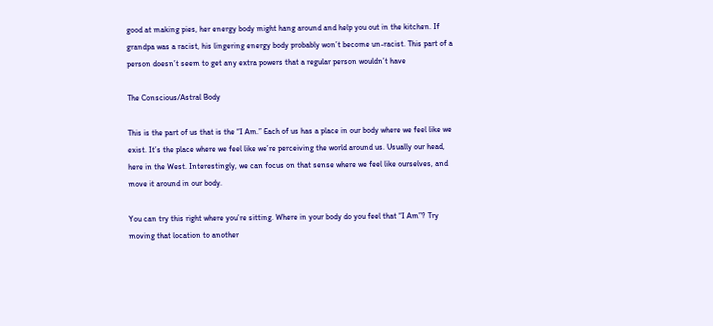good at making pies, her energy body might hang around and help you out in the kitchen. If grandpa was a racist, his lingering energy body probably won’t become un-racist. This part of a person doesn’t seem to get any extra powers that a regular person wouldn’t have

The Conscious/Astral Body

This is the part of us that is the “I Am.” Each of us has a place in our body where we feel like we exist. It’s the place where we feel like we’re perceiving the world around us. Usually our head, here in the West. Interestingly, we can focus on that sense where we feel like ourselves, and move it around in our body.

You can try this right where you’re sitting. Where in your body do you feel that “I Am”? Try moving that location to another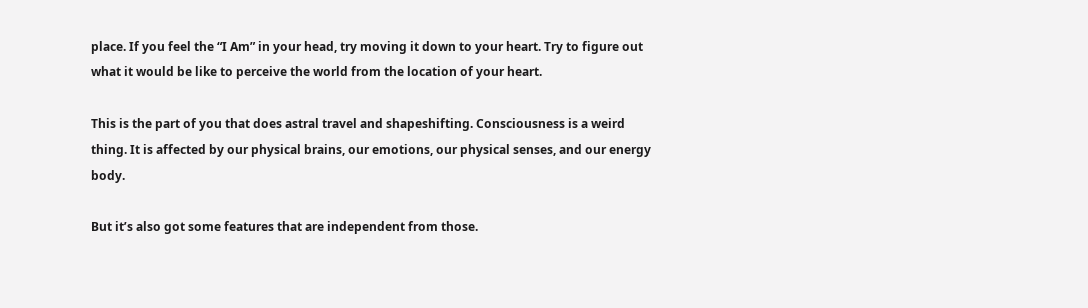place. If you feel the “I Am” in your head, try moving it down to your heart. Try to figure out what it would be like to perceive the world from the location of your heart.

This is the part of you that does astral travel and shapeshifting. Consciousness is a weird thing. It is affected by our physical brains, our emotions, our physical senses, and our energy body.

But it’s also got some features that are independent from those.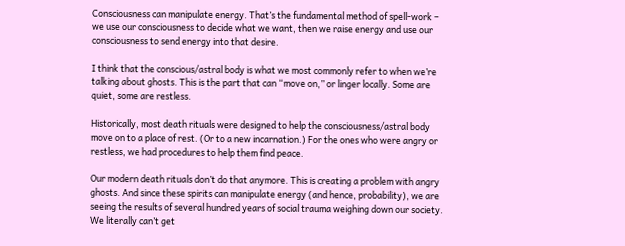Consciousness can manipulate energy. That’s the fundamental method of spell-work – we use our consciousness to decide what we want, then we raise energy and use our consciousness to send energy into that desire.

I think that the conscious/astral body is what we most commonly refer to when we’re talking about ghosts. This is the part that can “move on,” or linger locally. Some are quiet, some are restless.

Historically, most death rituals were designed to help the consciousness/astral body move on to a place of rest. (Or to a new incarnation.) For the ones who were angry or restless, we had procedures to help them find peace.

Our modern death rituals don’t do that anymore. This is creating a problem with angry ghosts. And since these spirits can manipulate energy (and hence, probability), we are seeing the results of several hundred years of social trauma weighing down our society. We literally can’t get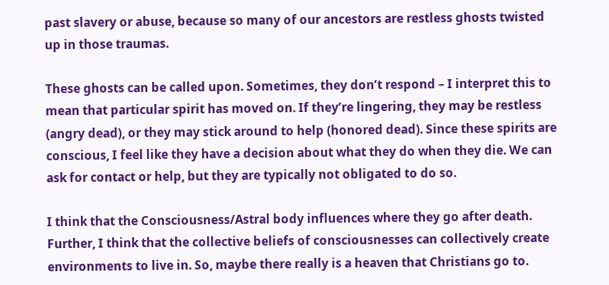past slavery or abuse, because so many of our ancestors are restless ghosts twisted up in those traumas.

These ghosts can be called upon. Sometimes, they don’t respond – I interpret this to mean that particular spirit has moved on. If they’re lingering, they may be restless (angry dead), or they may stick around to help (honored dead). Since these spirits are conscious, I feel like they have a decision about what they do when they die. We can ask for contact or help, but they are typically not obligated to do so.

I think that the Consciousness/Astral body influences where they go after death. Further, I think that the collective beliefs of consciousnesses can collectively create environments to live in. So, maybe there really is a heaven that Christians go to.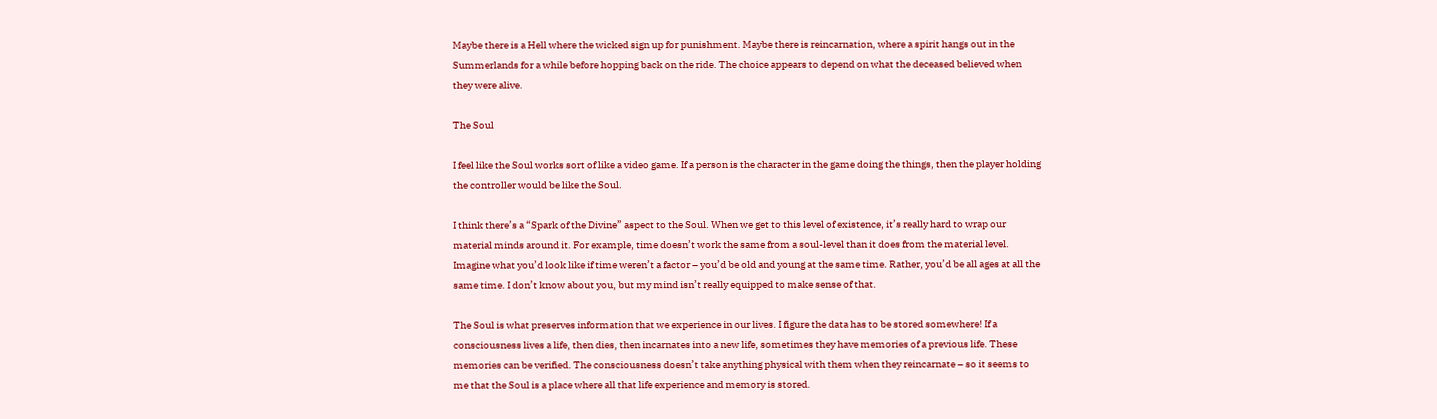Maybe there is a Hell where the wicked sign up for punishment. Maybe there is reincarnation, where a spirit hangs out in the Summerlands for a while before hopping back on the ride. The choice appears to depend on what the deceased believed when they were alive.

The Soul

I feel like the Soul works sort of like a video game. If a person is the character in the game doing the things, then the player holding the controller would be like the Soul.

I think there’s a “Spark of the Divine” aspect to the Soul. When we get to this level of existence, it’s really hard to wrap our material minds around it. For example, time doesn’t work the same from a soul-level than it does from the material level. Imagine what you’d look like if time weren’t a factor – you’d be old and young at the same time. Rather, you’d be all ages at all the same time. I don’t know about you, but my mind isn’t really equipped to make sense of that.

The Soul is what preserves information that we experience in our lives. I figure the data has to be stored somewhere! If a consciousness lives a life, then dies, then incarnates into a new life, sometimes they have memories of a previous life. These memories can be verified. The consciousness doesn’t take anything physical with them when they reincarnate – so it seems to me that the Soul is a place where all that life experience and memory is stored.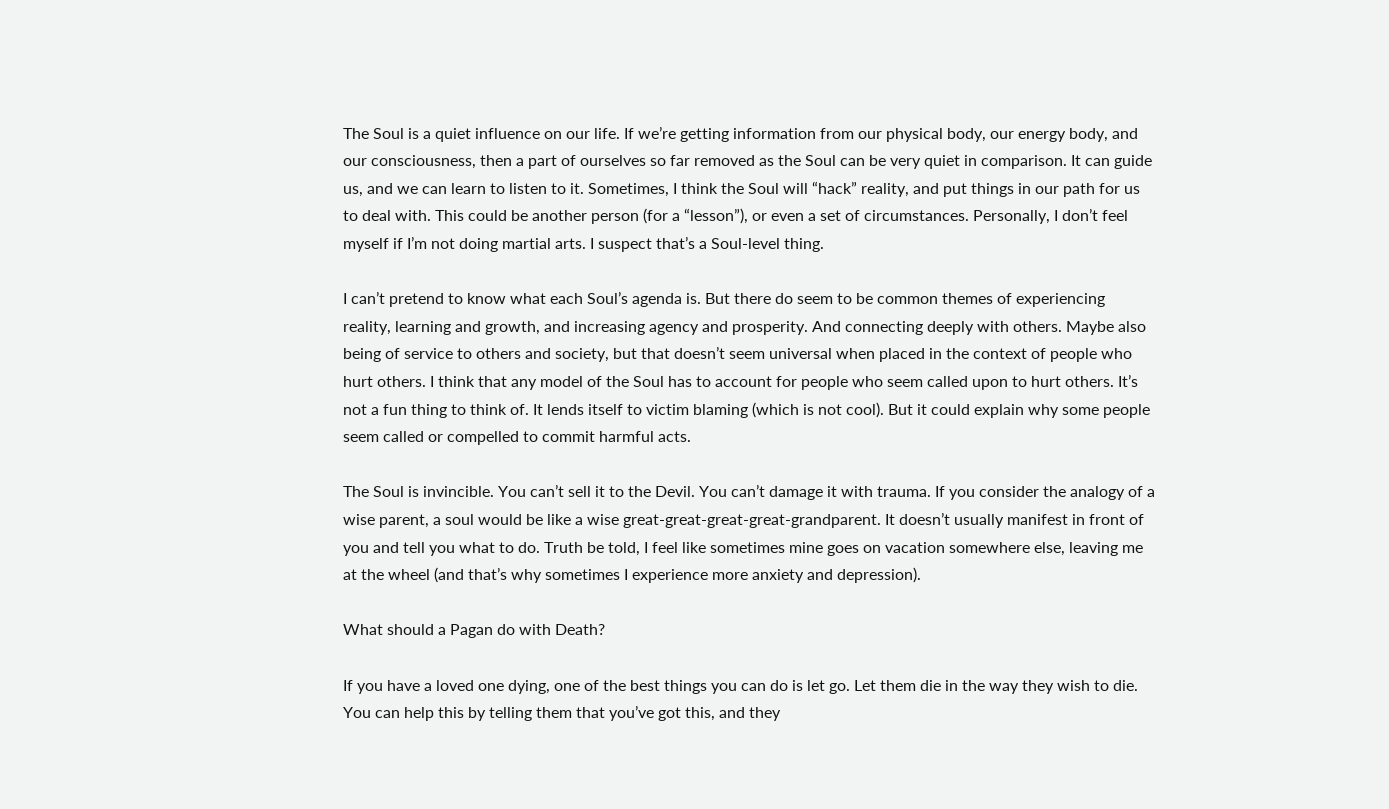The Soul is a quiet influence on our life. If we’re getting information from our physical body, our energy body, and our consciousness, then a part of ourselves so far removed as the Soul can be very quiet in comparison. It can guide us, and we can learn to listen to it. Sometimes, I think the Soul will “hack” reality, and put things in our path for us to deal with. This could be another person (for a “lesson”), or even a set of circumstances. Personally, I don’t feel myself if I’m not doing martial arts. I suspect that’s a Soul-level thing.

I can’t pretend to know what each Soul’s agenda is. But there do seem to be common themes of experiencing reality, learning and growth, and increasing agency and prosperity. And connecting deeply with others. Maybe also being of service to others and society, but that doesn’t seem universal when placed in the context of people who hurt others. I think that any model of the Soul has to account for people who seem called upon to hurt others. It’s not a fun thing to think of. It lends itself to victim blaming (which is not cool). But it could explain why some people seem called or compelled to commit harmful acts.

The Soul is invincible. You can’t sell it to the Devil. You can’t damage it with trauma. If you consider the analogy of a wise parent, a soul would be like a wise great-great-great-great-grandparent. It doesn’t usually manifest in front of you and tell you what to do. Truth be told, I feel like sometimes mine goes on vacation somewhere else, leaving me at the wheel (and that’s why sometimes I experience more anxiety and depression).

What should a Pagan do with Death?

If you have a loved one dying, one of the best things you can do is let go. Let them die in the way they wish to die. You can help this by telling them that you’ve got this, and they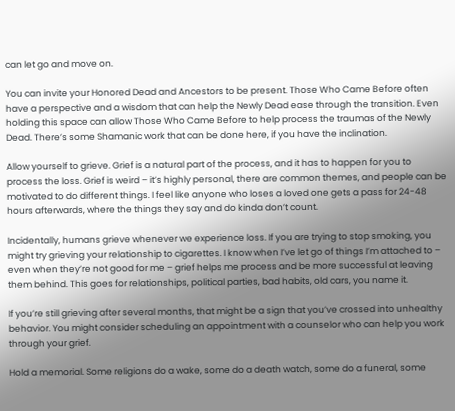can let go and move on.

You can invite your Honored Dead and Ancestors to be present. Those Who Came Before often have a perspective and a wisdom that can help the Newly Dead ease through the transition. Even holding this space can allow Those Who Came Before to help process the traumas of the Newly Dead. There’s some Shamanic work that can be done here, if you have the inclination.

Allow yourself to grieve. Grief is a natural part of the process, and it has to happen for you to process the loss. Grief is weird – it’s highly personal, there are common themes, and people can be motivated to do different things. I feel like anyone who loses a loved one gets a pass for 24-48 hours afterwards, where the things they say and do kinda don’t count.

Incidentally, humans grieve whenever we experience loss. If you are trying to stop smoking, you might try grieving your relationship to cigarettes. I know when I’ve let go of things I’m attached to – even when they’re not good for me – grief helps me process and be more successful at leaving them behind. This goes for relationships, political parties, bad habits, old cars, you name it.

If you’re still grieving after several months, that might be a sign that you’ve crossed into unhealthy behavior. You might consider scheduling an appointment with a counselor who can help you work through your grief.

Hold a memorial. Some religions do a wake, some do a death watch, some do a funeral, some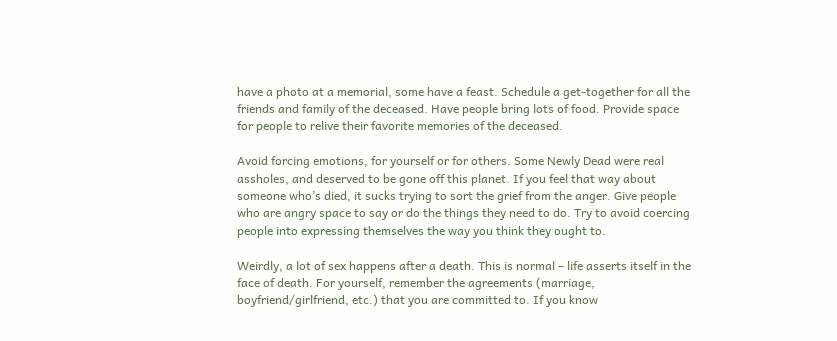have a photo at a memorial, some have a feast. Schedule a get-together for all the friends and family of the deceased. Have people bring lots of food. Provide space for people to relive their favorite memories of the deceased.

Avoid forcing emotions, for yourself or for others. Some Newly Dead were real assholes, and deserved to be gone off this planet. If you feel that way about someone who’s died, it sucks trying to sort the grief from the anger. Give people who are angry space to say or do the things they need to do. Try to avoid coercing people into expressing themselves the way you think they ought to.

Weirdly, a lot of sex happens after a death. This is normal – life asserts itself in the face of death. For yourself, remember the agreements (marriage, boyfriend/girlfriend, etc.) that you are committed to. If you know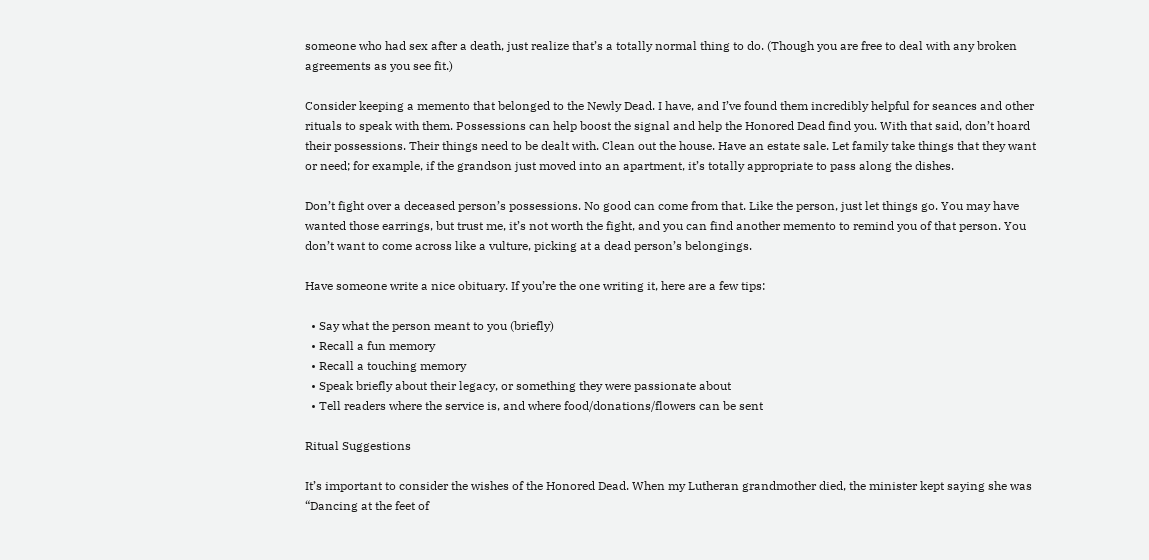someone who had sex after a death, just realize that’s a totally normal thing to do. (Though you are free to deal with any broken agreements as you see fit.)

Consider keeping a memento that belonged to the Newly Dead. I have, and I’ve found them incredibly helpful for seances and other rituals to speak with them. Possessions can help boost the signal and help the Honored Dead find you. With that said, don’t hoard their possessions. Their things need to be dealt with. Clean out the house. Have an estate sale. Let family take things that they want or need; for example, if the grandson just moved into an apartment, it’s totally appropriate to pass along the dishes.

Don’t fight over a deceased person’s possessions. No good can come from that. Like the person, just let things go. You may have wanted those earrings, but trust me, it’s not worth the fight, and you can find another memento to remind you of that person. You don’t want to come across like a vulture, picking at a dead person’s belongings.

Have someone write a nice obituary. If you’re the one writing it, here are a few tips:

  • Say what the person meant to you (briefly)
  • Recall a fun memory
  • Recall a touching memory
  • Speak briefly about their legacy, or something they were passionate about
  • Tell readers where the service is, and where food/donations/flowers can be sent

Ritual Suggestions

It’s important to consider the wishes of the Honored Dead. When my Lutheran grandmother died, the minister kept saying she was “Dancing at the feet of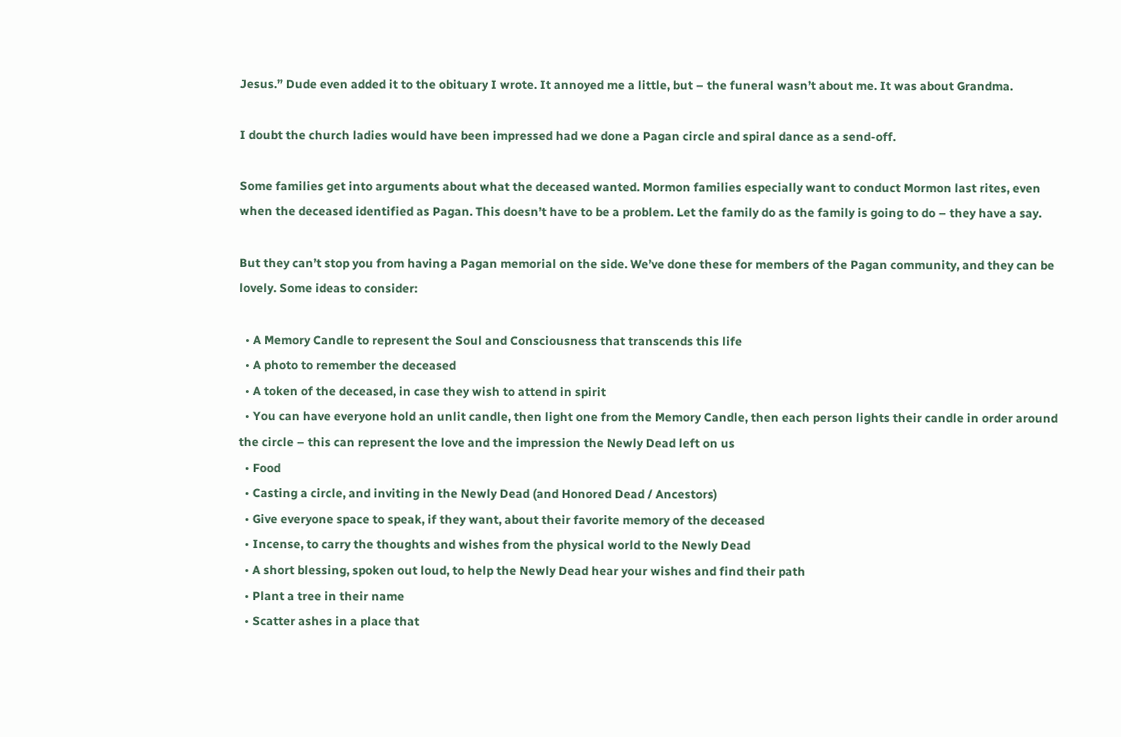Jesus.” Dude even added it to the obituary I wrote. It annoyed me a little, but – the funeral wasn’t about me. It was about Grandma.

I doubt the church ladies would have been impressed had we done a Pagan circle and spiral dance as a send-off.

Some families get into arguments about what the deceased wanted. Mormon families especially want to conduct Mormon last rites, even when the deceased identified as Pagan. This doesn’t have to be a problem. Let the family do as the family is going to do – they have a say.

But they can’t stop you from having a Pagan memorial on the side. We’ve done these for members of the Pagan community, and they can be lovely. Some ideas to consider:

  • A Memory Candle to represent the Soul and Consciousness that transcends this life
  • A photo to remember the deceased
  • A token of the deceased, in case they wish to attend in spirit
  • You can have everyone hold an unlit candle, then light one from the Memory Candle, then each person lights their candle in order around the circle – this can represent the love and the impression the Newly Dead left on us
  • Food
  • Casting a circle, and inviting in the Newly Dead (and Honored Dead / Ancestors)
  • Give everyone space to speak, if they want, about their favorite memory of the deceased
  • Incense, to carry the thoughts and wishes from the physical world to the Newly Dead
  • A short blessing, spoken out loud, to help the Newly Dead hear your wishes and find their path
  • Plant a tree in their name
  • Scatter ashes in a place that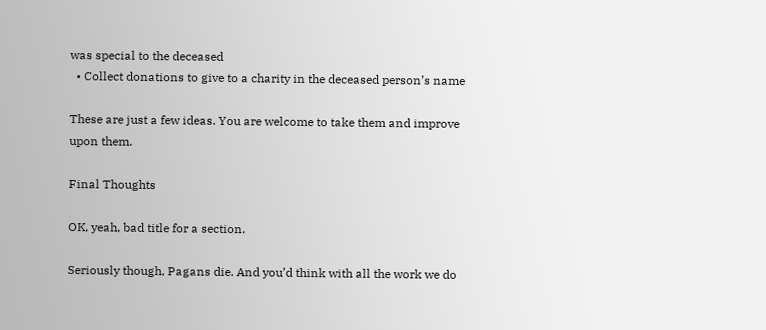was special to the deceased
  • Collect donations to give to a charity in the deceased person’s name

These are just a few ideas. You are welcome to take them and improve upon them.

Final Thoughts

OK, yeah, bad title for a section.

Seriously though, Pagans die. And you’d think with all the work we do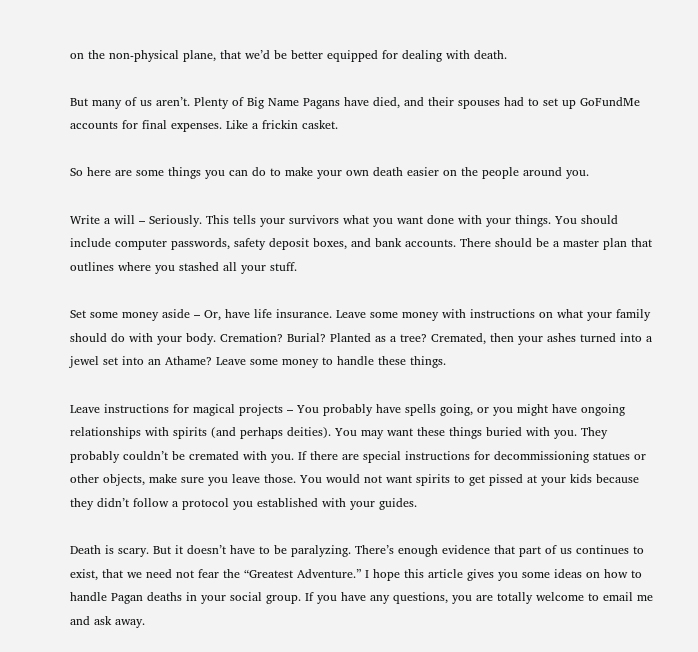on the non-physical plane, that we’d be better equipped for dealing with death.

But many of us aren’t. Plenty of Big Name Pagans have died, and their spouses had to set up GoFundMe accounts for final expenses. Like a frickin casket.

So here are some things you can do to make your own death easier on the people around you.

Write a will – Seriously. This tells your survivors what you want done with your things. You should include computer passwords, safety deposit boxes, and bank accounts. There should be a master plan that outlines where you stashed all your stuff.

Set some money aside – Or, have life insurance. Leave some money with instructions on what your family should do with your body. Cremation? Burial? Planted as a tree? Cremated, then your ashes turned into a jewel set into an Athame? Leave some money to handle these things.

Leave instructions for magical projects – You probably have spells going, or you might have ongoing relationships with spirits (and perhaps deities). You may want these things buried with you. They probably couldn’t be cremated with you. If there are special instructions for decommissioning statues or other objects, make sure you leave those. You would not want spirits to get pissed at your kids because they didn’t follow a protocol you established with your guides.

Death is scary. But it doesn’t have to be paralyzing. There’s enough evidence that part of us continues to exist, that we need not fear the “Greatest Adventure.” I hope this article gives you some ideas on how to handle Pagan deaths in your social group. If you have any questions, you are totally welcome to email me and ask away.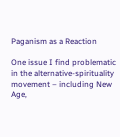Paganism as a Reaction

One issue I find problematic in the alternative-spirituality movement – including New Age,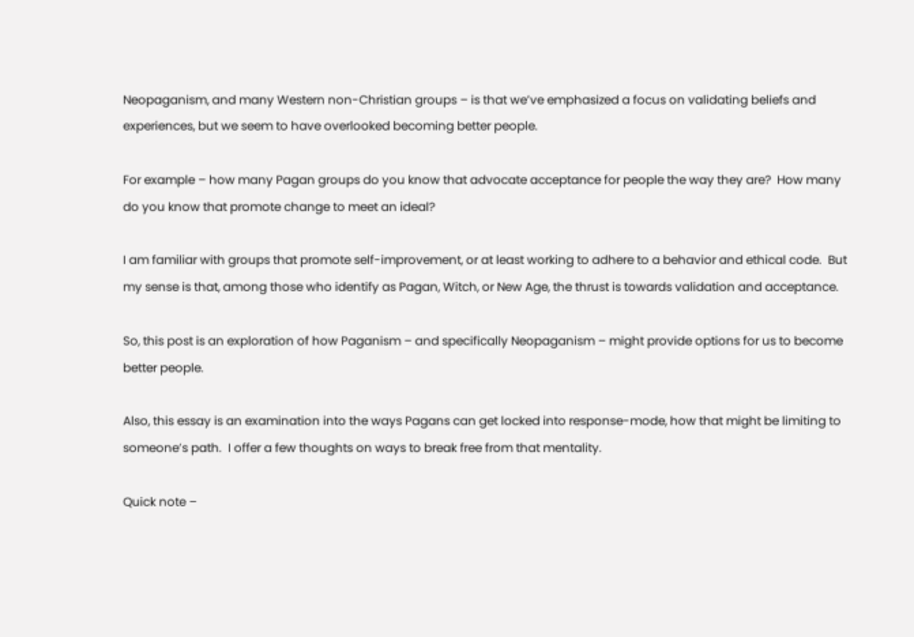Neopaganism, and many Western non-Christian groups – is that we’ve emphasized a focus on validating beliefs and experiences, but we seem to have overlooked becoming better people.

For example – how many Pagan groups do you know that advocate acceptance for people the way they are?  How many do you know that promote change to meet an ideal?

I am familiar with groups that promote self-improvement, or at least working to adhere to a behavior and ethical code.  But my sense is that, among those who identify as Pagan, Witch, or New Age, the thrust is towards validation and acceptance.

So, this post is an exploration of how Paganism – and specifically Neopaganism – might provide options for us to become better people.

Also, this essay is an examination into the ways Pagans can get locked into response-mode, how that might be limiting to someone’s path.  I offer a few thoughts on ways to break free from that mentality.

Quick note –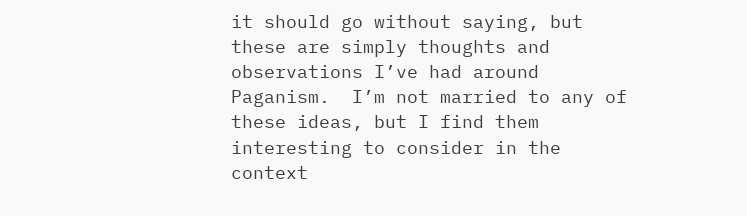it should go without saying, but these are simply thoughts and observations I’ve had around Paganism.  I’m not married to any of these ideas, but I find them interesting to consider in the context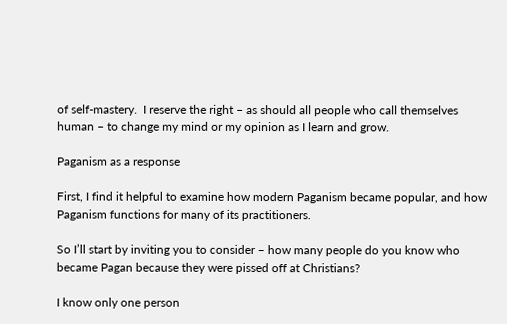of self-mastery.  I reserve the right – as should all people who call themselves human – to change my mind or my opinion as I learn and grow.

Paganism as a response

First, I find it helpful to examine how modern Paganism became popular, and how Paganism functions for many of its practitioners.

So I’ll start by inviting you to consider – how many people do you know who became Pagan because they were pissed off at Christians?

I know only one person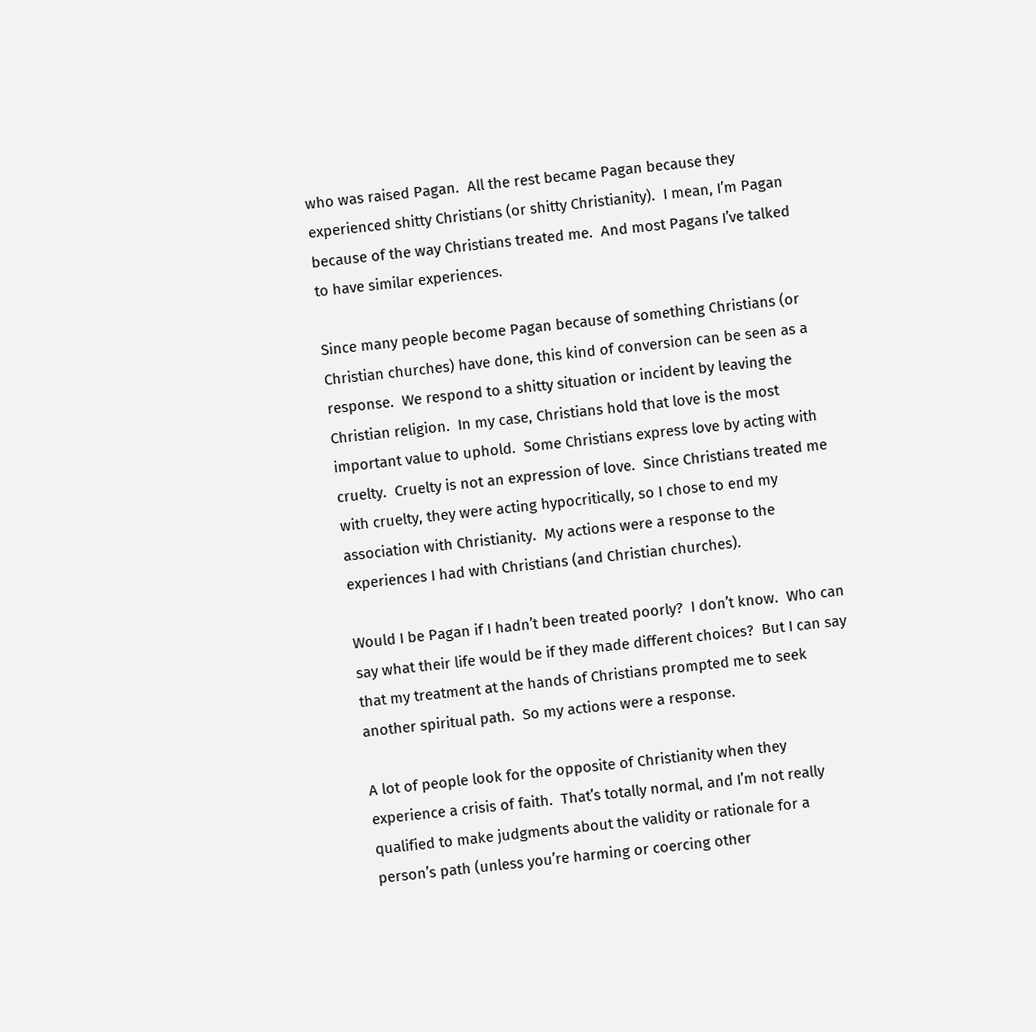who was raised Pagan.  All the rest became Pagan because they experienced shitty Christians (or shitty Christianity).  I mean, I’m Pagan because of the way Christians treated me.  And most Pagans I’ve talked to have similar experiences.

Since many people become Pagan because of something Christians (or Christian churches) have done, this kind of conversion can be seen as a response.  We respond to a shitty situation or incident by leaving the Christian religion.  In my case, Christians hold that love is the most important value to uphold.  Some Christians express love by acting with cruelty.  Cruelty is not an expression of love.  Since Christians treated me with cruelty, they were acting hypocritically, so I chose to end my association with Christianity.  My actions were a response to the experiences I had with Christians (and Christian churches).

Would I be Pagan if I hadn’t been treated poorly?  I don’t know.  Who can say what their life would be if they made different choices?  But I can say that my treatment at the hands of Christians prompted me to seek another spiritual path.  So my actions were a response.

A lot of people look for the opposite of Christianity when they experience a crisis of faith.  That’s totally normal, and I’m not really qualified to make judgments about the validity or rationale for a person’s path (unless you’re harming or coercing other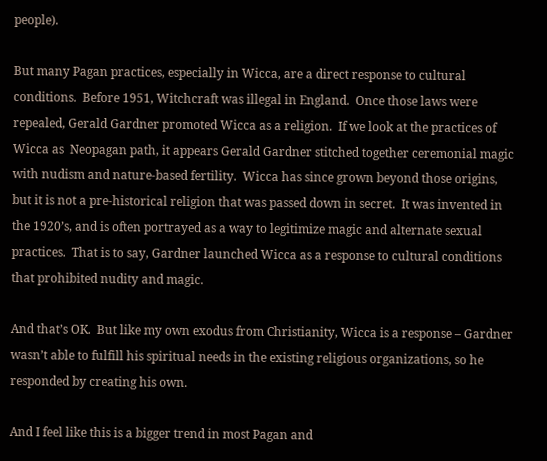people).

But many Pagan practices, especially in Wicca, are a direct response to cultural conditions.  Before 1951, Witchcraft was illegal in England.  Once those laws were repealed, Gerald Gardner promoted Wicca as a religion.  If we look at the practices of Wicca as  Neopagan path, it appears Gerald Gardner stitched together ceremonial magic with nudism and nature-based fertility.  Wicca has since grown beyond those origins, but it is not a pre-historical religion that was passed down in secret.  It was invented in the 1920’s, and is often portrayed as a way to legitimize magic and alternate sexual practices.  That is to say, Gardner launched Wicca as a response to cultural conditions that prohibited nudity and magic.

And that’s OK.  But like my own exodus from Christianity, Wicca is a response – Gardner wasn’t able to fulfill his spiritual needs in the existing religious organizations, so he responded by creating his own.

And I feel like this is a bigger trend in most Pagan and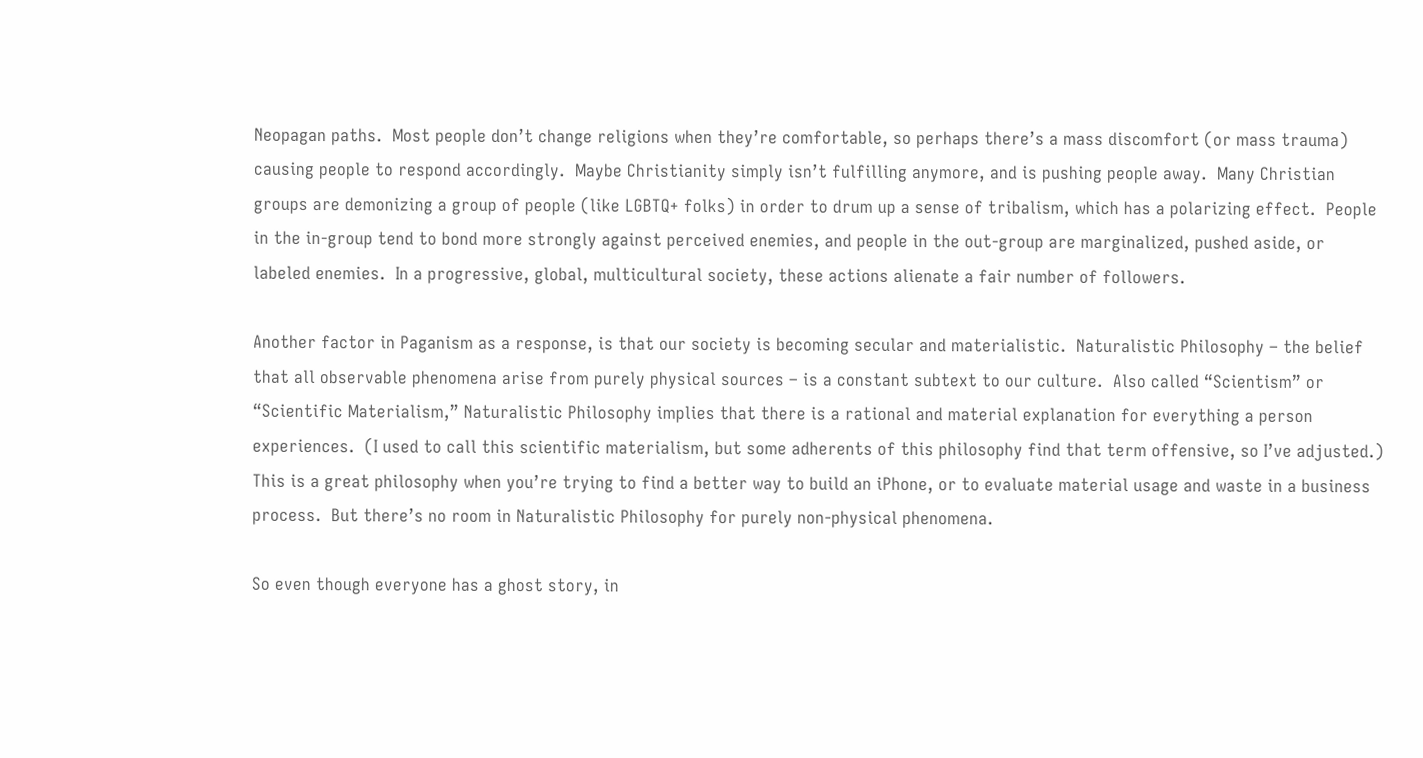Neopagan paths.  Most people don’t change religions when they’re comfortable, so perhaps there’s a mass discomfort (or mass trauma) causing people to respond accordingly.  Maybe Christianity simply isn’t fulfilling anymore, and is pushing people away.  Many Christian groups are demonizing a group of people (like LGBTQ+ folks) in order to drum up a sense of tribalism, which has a polarizing effect.  People in the in-group tend to bond more strongly against perceived enemies, and people in the out-group are marginalized, pushed aside, or labeled enemies.  In a progressive, global, multicultural society, these actions alienate a fair number of followers.

Another factor in Paganism as a response, is that our society is becoming secular and materialistic.  Naturalistic Philosophy – the belief that all observable phenomena arise from purely physical sources – is a constant subtext to our culture.  Also called “Scientism” or “Scientific Materialism,” Naturalistic Philosophy implies that there is a rational and material explanation for everything a person experiences.  (I used to call this scientific materialism, but some adherents of this philosophy find that term offensive, so I’ve adjusted.)  This is a great philosophy when you’re trying to find a better way to build an iPhone, or to evaluate material usage and waste in a business process.  But there’s no room in Naturalistic Philosophy for purely non-physical phenomena.

So even though everyone has a ghost story, in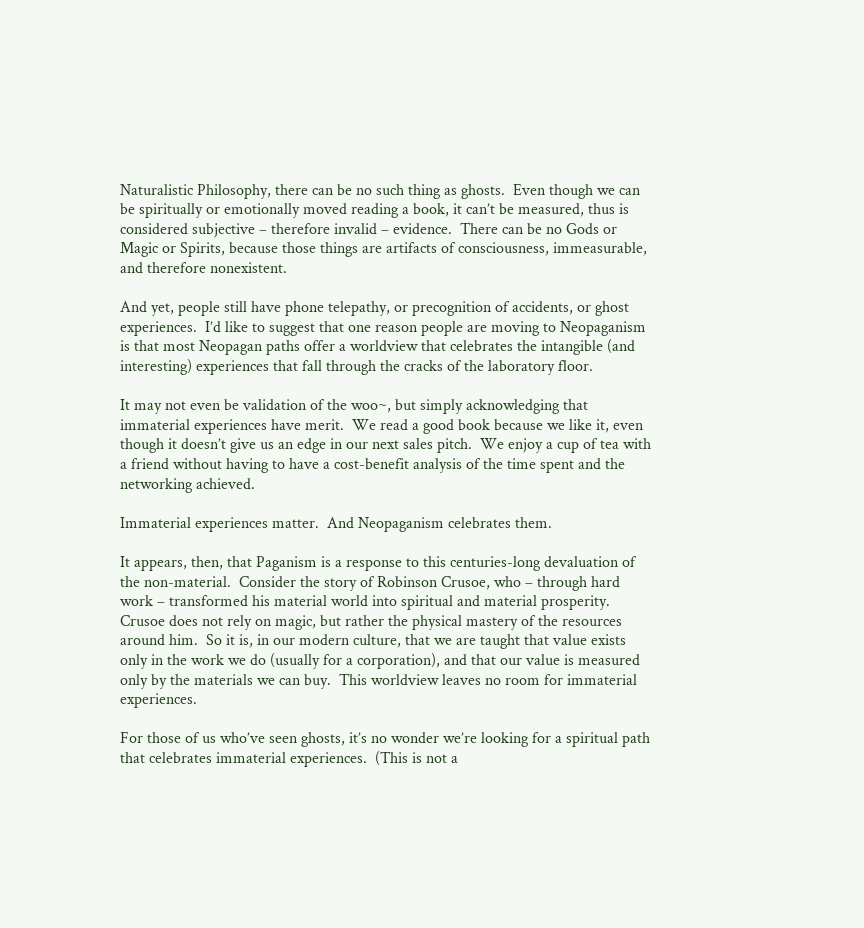Naturalistic Philosophy, there can be no such thing as ghosts.  Even though we can be spiritually or emotionally moved reading a book, it can’t be measured, thus is considered subjective – therefore invalid – evidence.  There can be no Gods or Magic or Spirits, because those things are artifacts of consciousness, immeasurable, and therefore nonexistent.

And yet, people still have phone telepathy, or precognition of accidents, or ghost experiences.  I’d like to suggest that one reason people are moving to Neopaganism is that most Neopagan paths offer a worldview that celebrates the intangible (and interesting) experiences that fall through the cracks of the laboratory floor.

It may not even be validation of the woo~, but simply acknowledging that immaterial experiences have merit.  We read a good book because we like it, even though it doesn’t give us an edge in our next sales pitch.  We enjoy a cup of tea with a friend without having to have a cost-benefit analysis of the time spent and the networking achieved.

Immaterial experiences matter.  And Neopaganism celebrates them.

It appears, then, that Paganism is a response to this centuries-long devaluation of the non-material.  Consider the story of Robinson Crusoe, who – through hard work – transformed his material world into spiritual and material prosperity.  Crusoe does not rely on magic, but rather the physical mastery of the resources around him.  So it is, in our modern culture, that we are taught that value exists only in the work we do (usually for a corporation), and that our value is measured only by the materials we can buy.  This worldview leaves no room for immaterial experiences.

For those of us who’ve seen ghosts, it’s no wonder we’re looking for a spiritual path that celebrates immaterial experiences.  (This is not a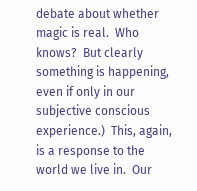debate about whether magic is real.  Who knows?  But clearly something is happening, even if only in our subjective conscious experience.)  This, again, is a response to the world we live in.  Our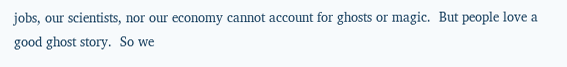jobs, our scientists, nor our economy cannot account for ghosts or magic.  But people love a good ghost story.  So we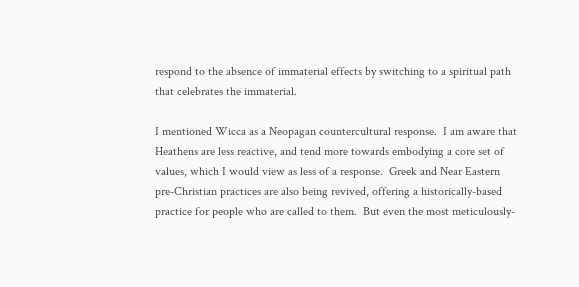respond to the absence of immaterial effects by switching to a spiritual path that celebrates the immaterial.

I mentioned Wicca as a Neopagan countercultural response.  I am aware that Heathens are less reactive, and tend more towards embodying a core set of values, which I would view as less of a response.  Greek and Near Eastern pre-Christian practices are also being revived, offering a historically-based practice for people who are called to them.  But even the most meticulously-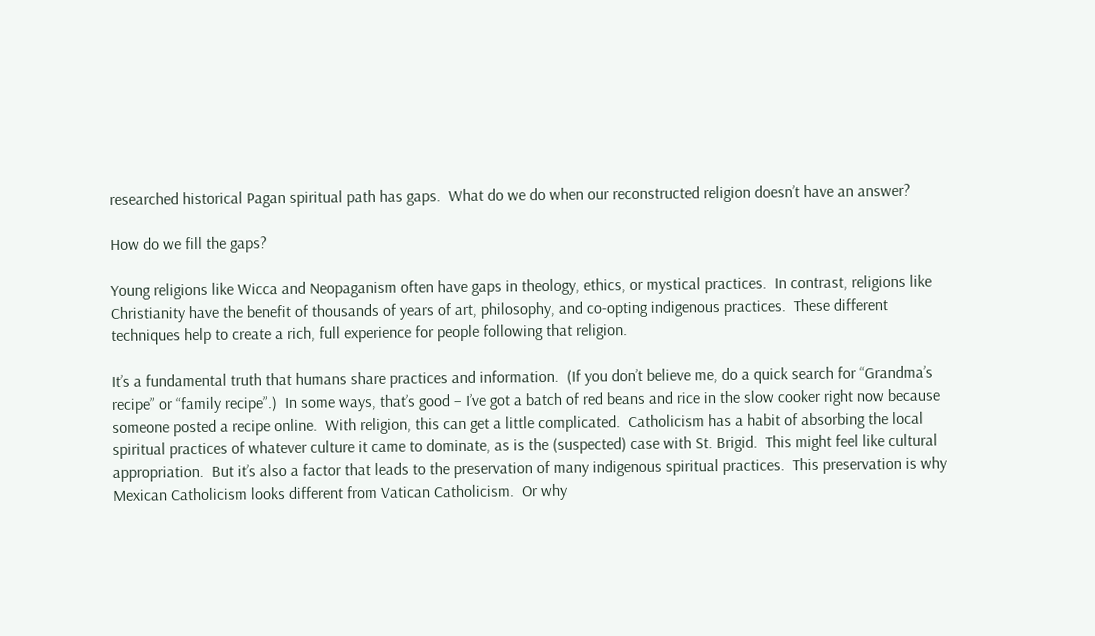researched historical Pagan spiritual path has gaps.  What do we do when our reconstructed religion doesn’t have an answer?

How do we fill the gaps?

Young religions like Wicca and Neopaganism often have gaps in theology, ethics, or mystical practices.  In contrast, religions like Christianity have the benefit of thousands of years of art, philosophy, and co-opting indigenous practices.  These different techniques help to create a rich, full experience for people following that religion.

It’s a fundamental truth that humans share practices and information.  (If you don’t believe me, do a quick search for “Grandma’s recipe” or “family recipe”.)  In some ways, that’s good – I’ve got a batch of red beans and rice in the slow cooker right now because someone posted a recipe online.  With religion, this can get a little complicated.  Catholicism has a habit of absorbing the local spiritual practices of whatever culture it came to dominate, as is the (suspected) case with St. Brigid.  This might feel like cultural appropriation.  But it’s also a factor that leads to the preservation of many indigenous spiritual practices.  This preservation is why Mexican Catholicism looks different from Vatican Catholicism.  Or why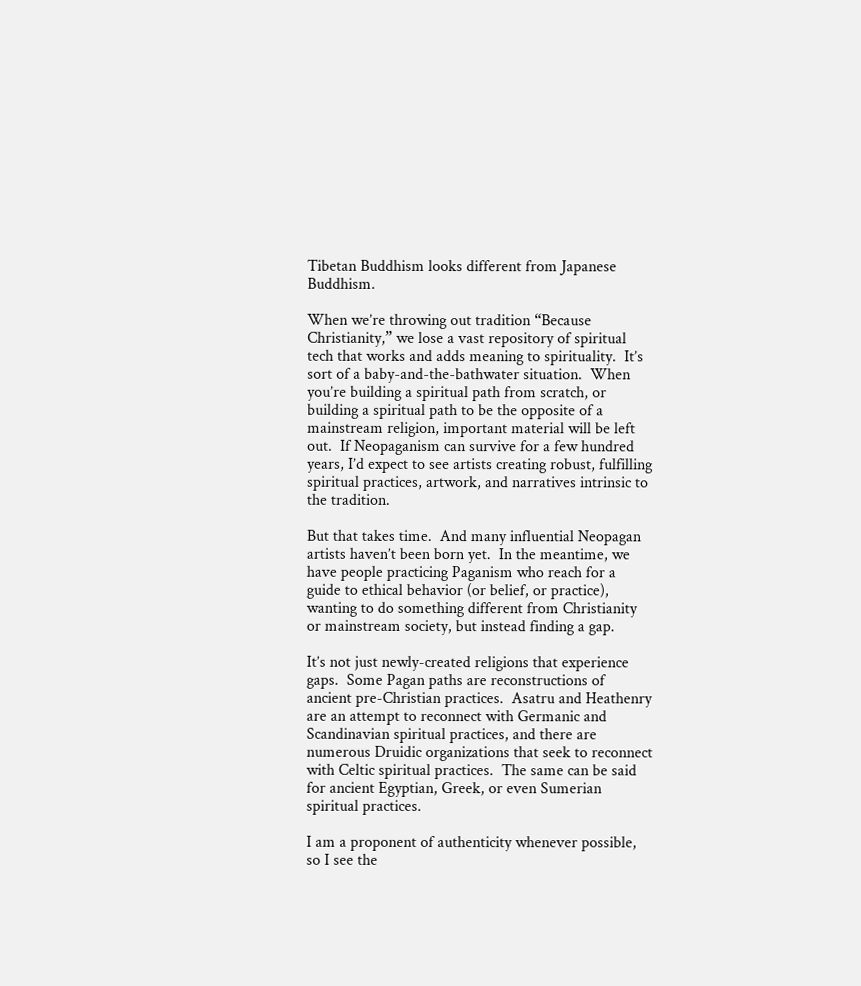Tibetan Buddhism looks different from Japanese Buddhism.

When we’re throwing out tradition “Because Christianity,” we lose a vast repository of spiritual tech that works and adds meaning to spirituality.  It’s sort of a baby-and-the-bathwater situation.  When you’re building a spiritual path from scratch, or building a spiritual path to be the opposite of a mainstream religion, important material will be left out.  If Neopaganism can survive for a few hundred years, I’d expect to see artists creating robust, fulfilling spiritual practices, artwork, and narratives intrinsic to the tradition.

But that takes time.  And many influential Neopagan artists haven’t been born yet.  In the meantime, we have people practicing Paganism who reach for a guide to ethical behavior (or belief, or practice), wanting to do something different from Christianity or mainstream society, but instead finding a gap.

It’s not just newly-created religions that experience gaps.  Some Pagan paths are reconstructions of ancient pre-Christian practices.  Asatru and Heathenry are an attempt to reconnect with Germanic and Scandinavian spiritual practices, and there are numerous Druidic organizations that seek to reconnect with Celtic spiritual practices.  The same can be said for ancient Egyptian, Greek, or even Sumerian spiritual practices.

I am a proponent of authenticity whenever possible, so I see the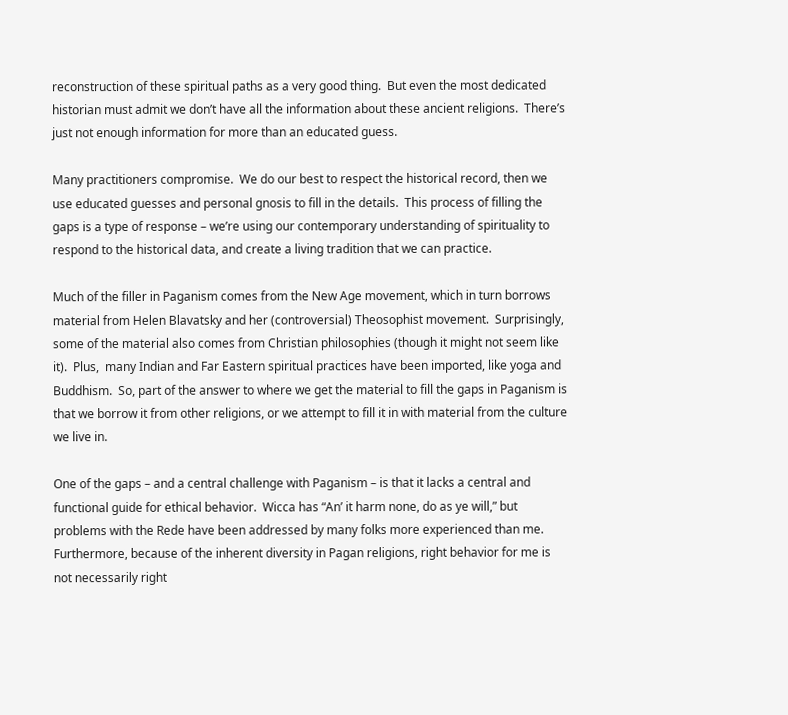reconstruction of these spiritual paths as a very good thing.  But even the most dedicated historian must admit we don’t have all the information about these ancient religions.  There’s just not enough information for more than an educated guess.

Many practitioners compromise.  We do our best to respect the historical record, then we use educated guesses and personal gnosis to fill in the details.  This process of filling the gaps is a type of response – we’re using our contemporary understanding of spirituality to respond to the historical data, and create a living tradition that we can practice.

Much of the filler in Paganism comes from the New Age movement, which in turn borrows material from Helen Blavatsky and her (controversial) Theosophist movement.  Surprisingly, some of the material also comes from Christian philosophies (though it might not seem like it).  Plus,  many Indian and Far Eastern spiritual practices have been imported, like yoga and Buddhism.  So, part of the answer to where we get the material to fill the gaps in Paganism is that we borrow it from other religions, or we attempt to fill it in with material from the culture we live in.

One of the gaps – and a central challenge with Paganism – is that it lacks a central and functional guide for ethical behavior.  Wicca has “An’ it harm none, do as ye will,” but problems with the Rede have been addressed by many folks more experienced than me.  Furthermore, because of the inherent diversity in Pagan religions, right behavior for me is not necessarily right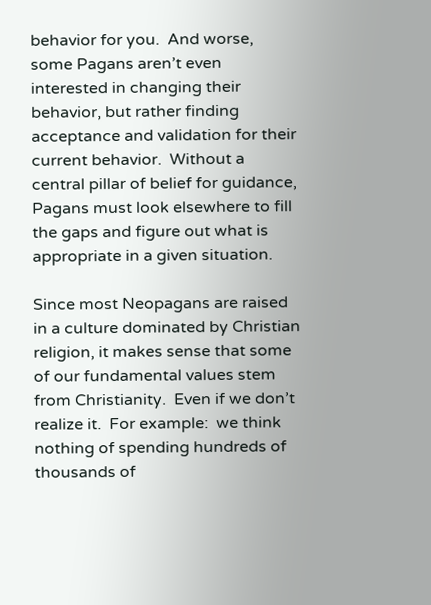behavior for you.  And worse, some Pagans aren’t even interested in changing their behavior, but rather finding acceptance and validation for their current behavior.  Without a central pillar of belief for guidance, Pagans must look elsewhere to fill the gaps and figure out what is appropriate in a given situation.

Since most Neopagans are raised in a culture dominated by Christian religion, it makes sense that some of our fundamental values stem from Christianity.  Even if we don’t realize it.  For example:  we think nothing of spending hundreds of thousands of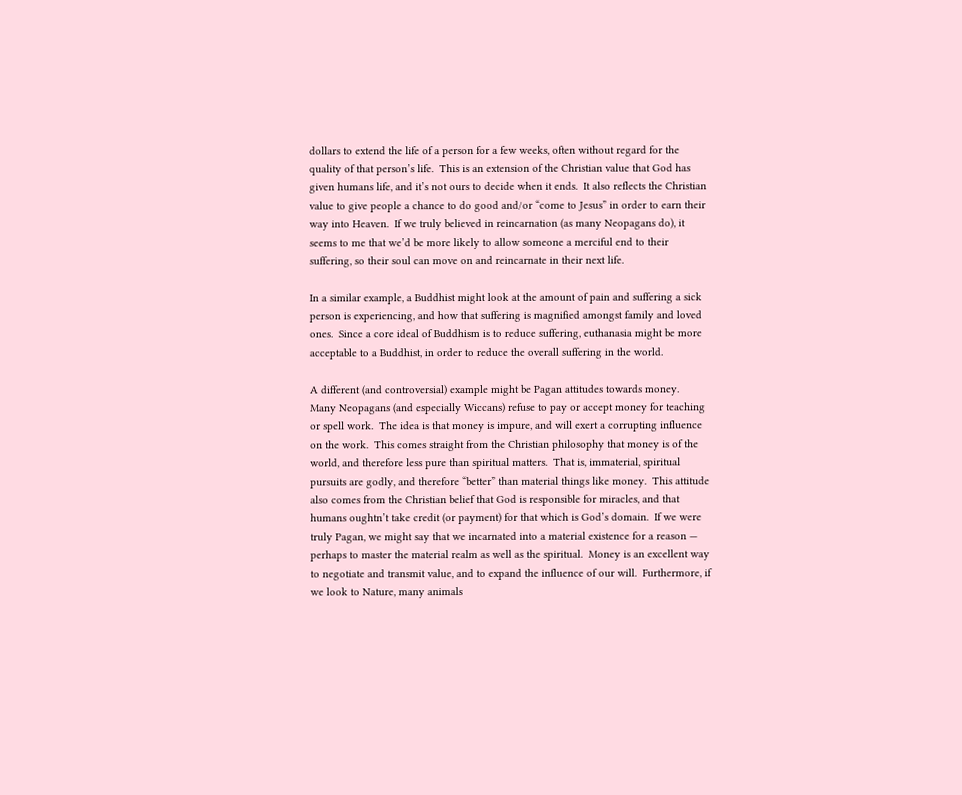dollars to extend the life of a person for a few weeks, often without regard for the quality of that person’s life.  This is an extension of the Christian value that God has given humans life, and it’s not ours to decide when it ends.  It also reflects the Christian value to give people a chance to do good and/or “come to Jesus” in order to earn their way into Heaven.  If we truly believed in reincarnation (as many Neopagans do), it seems to me that we’d be more likely to allow someone a merciful end to their suffering, so their soul can move on and reincarnate in their next life.

In a similar example, a Buddhist might look at the amount of pain and suffering a sick person is experiencing, and how that suffering is magnified amongst family and loved ones.  Since a core ideal of Buddhism is to reduce suffering, euthanasia might be more acceptable to a Buddhist, in order to reduce the overall suffering in the world.

A different (and controversial) example might be Pagan attitudes towards money.  Many Neopagans (and especially Wiccans) refuse to pay or accept money for teaching or spell work.  The idea is that money is impure, and will exert a corrupting influence on the work.  This comes straight from the Christian philosophy that money is of the world, and therefore less pure than spiritual matters.  That is, immaterial, spiritual pursuits are godly, and therefore “better” than material things like money.  This attitude also comes from the Christian belief that God is responsible for miracles, and that humans oughtn’t take credit (or payment) for that which is God’s domain.  If we were truly Pagan, we might say that we incarnated into a material existence for a reason — perhaps to master the material realm as well as the spiritual.  Money is an excellent way to negotiate and transmit value, and to expand the influence of our will.  Furthermore, if we look to Nature, many animals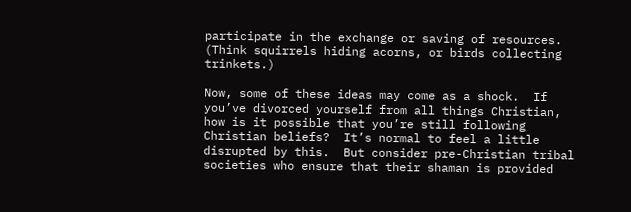participate in the exchange or saving of resources.  (Think squirrels hiding acorns, or birds collecting trinkets.)

Now, some of these ideas may come as a shock.  If you’ve divorced yourself from all things Christian, how is it possible that you’re still following Christian beliefs?  It’s normal to feel a little disrupted by this.  But consider pre-Christian tribal societies who ensure that their shaman is provided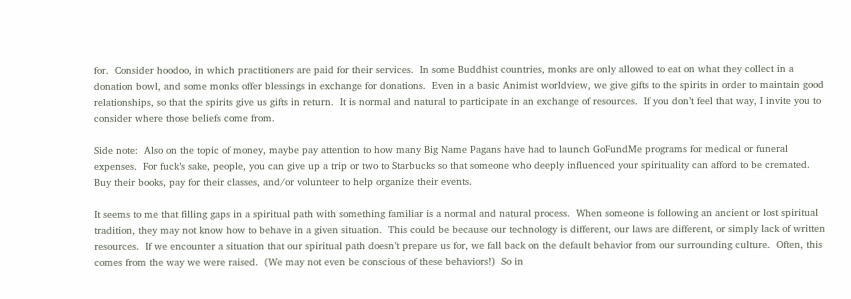for.  Consider hoodoo, in which practitioners are paid for their services.  In some Buddhist countries, monks are only allowed to eat on what they collect in a donation bowl, and some monks offer blessings in exchange for donations.  Even in a basic Animist worldview, we give gifts to the spirits in order to maintain good relationships, so that the spirits give us gifts in return.  It is normal and natural to participate in an exchange of resources.  If you don’t feel that way, I invite you to consider where those beliefs come from.

Side note:  Also on the topic of money, maybe pay attention to how many Big Name Pagans have had to launch GoFundMe programs for medical or funeral expenses.  For fuck’s sake, people, you can give up a trip or two to Starbucks so that someone who deeply influenced your spirituality can afford to be cremated.  Buy their books, pay for their classes, and/or volunteer to help organize their events.

It seems to me that filling gaps in a spiritual path with something familiar is a normal and natural process.  When someone is following an ancient or lost spiritual tradition, they may not know how to behave in a given situation.  This could be because our technology is different, our laws are different, or simply lack of written resources.  If we encounter a situation that our spiritual path doesn’t prepare us for, we fall back on the default behavior from our surrounding culture.  Often, this comes from the way we were raised.  (We may not even be conscious of these behaviors!)  So in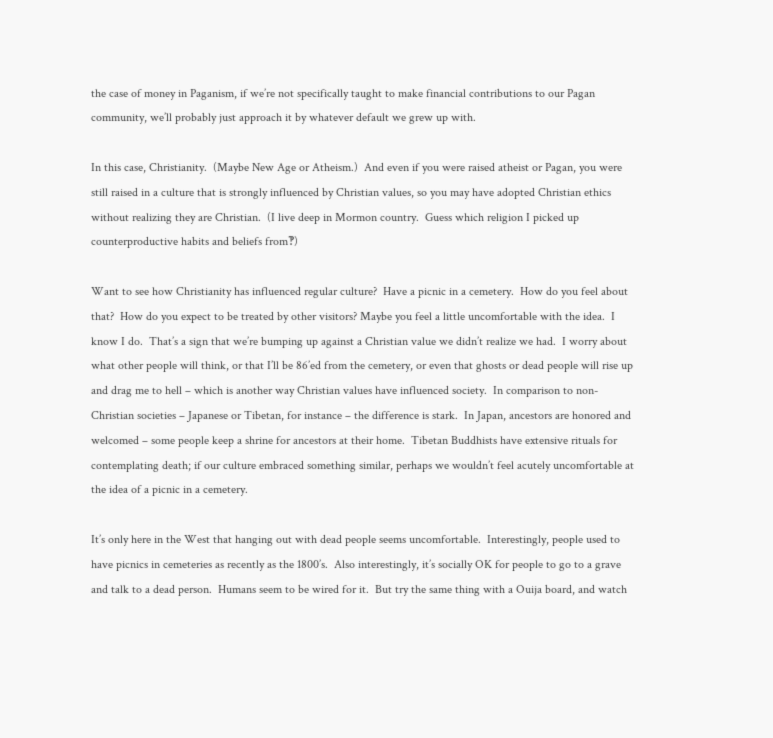the case of money in Paganism, if we’re not specifically taught to make financial contributions to our Pagan community, we’ll probably just approach it by whatever default we grew up with.

In this case, Christianity.  (Maybe New Age or Atheism.)  And even if you were raised atheist or Pagan, you were still raised in a culture that is strongly influenced by Christian values, so you may have adopted Christian ethics without realizing they are Christian.  (I live deep in Mormon country.  Guess which religion I picked up counterproductive habits and beliefs from‽)

Want to see how Christianity has influenced regular culture?  Have a picnic in a cemetery.  How do you feel about that?  How do you expect to be treated by other visitors? Maybe you feel a little uncomfortable with the idea.  I know I do.  That’s a sign that we’re bumping up against a Christian value we didn’t realize we had.  I worry about what other people will think, or that I’ll be 86’ed from the cemetery, or even that ghosts or dead people will rise up and drag me to hell – which is another way Christian values have influenced society.  In comparison to non-Christian societies – Japanese or Tibetan, for instance – the difference is stark.  In Japan, ancestors are honored and welcomed – some people keep a shrine for ancestors at their home.  Tibetan Buddhists have extensive rituals for contemplating death; if our culture embraced something similar, perhaps we wouldn’t feel acutely uncomfortable at the idea of a picnic in a cemetery.

It’s only here in the West that hanging out with dead people seems uncomfortable.  Interestingly, people used to have picnics in cemeteries as recently as the 1800’s.  Also interestingly, it’s socially OK for people to go to a grave and talk to a dead person.  Humans seem to be wired for it.  But try the same thing with a Ouija board, and watch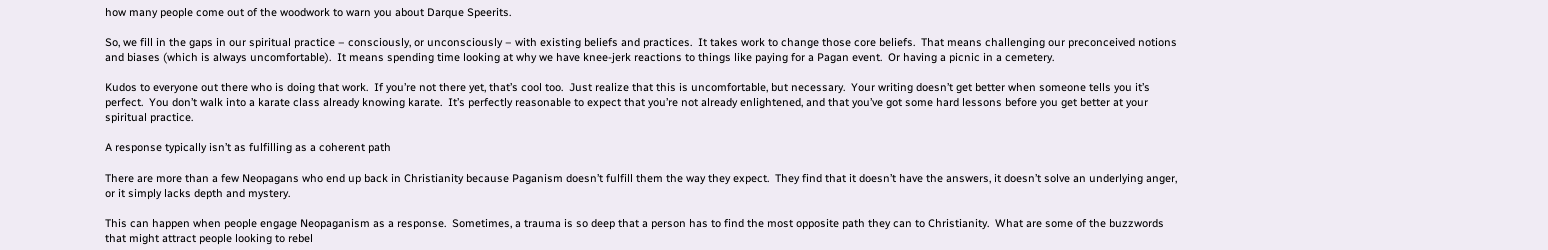how many people come out of the woodwork to warn you about Darque Speerits.

So, we fill in the gaps in our spiritual practice – consciously, or unconsciously – with existing beliefs and practices.  It takes work to change those core beliefs.  That means challenging our preconceived notions and biases (which is always uncomfortable).  It means spending time looking at why we have knee-jerk reactions to things like paying for a Pagan event.  Or having a picnic in a cemetery.

Kudos to everyone out there who is doing that work.  If you’re not there yet, that’s cool too.  Just realize that this is uncomfortable, but necessary.  Your writing doesn’t get better when someone tells you it’s perfect.  You don’t walk into a karate class already knowing karate.  It’s perfectly reasonable to expect that you’re not already enlightened, and that you’ve got some hard lessons before you get better at your spiritual practice.

A response typically isn’t as fulfilling as a coherent path

There are more than a few Neopagans who end up back in Christianity because Paganism doesn’t fulfill them the way they expect.  They find that it doesn’t have the answers, it doesn’t solve an underlying anger, or it simply lacks depth and mystery.

This can happen when people engage Neopaganism as a response.  Sometimes, a trauma is so deep that a person has to find the most opposite path they can to Christianity.  What are some of the buzzwords that might attract people looking to rebel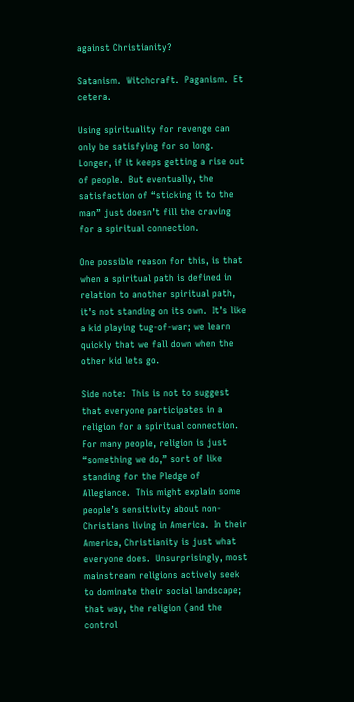against Christianity?

Satanism.  Witchcraft.  Paganism.  Et cetera.

Using spirituality for revenge can only be satisfying for so long.  Longer, if it keeps getting a rise out of people.  But eventually, the satisfaction of “sticking it to the man” just doesn’t fill the craving for a spiritual connection.

One possible reason for this, is that when a spiritual path is defined in relation to another spiritual path, it’s not standing on its own.  It’s like a kid playing tug-of-war; we learn quickly that we fall down when the other kid lets go.

Side note:  This is not to suggest that everyone participates in a religion for a spiritual connection.  For many people, religion is just “something we do,” sort of like standing for the Pledge of Allegiance.  This might explain some people’s sensitivity about non-Christians living in America.  In their America, Christianity is just what everyone does.  Unsurprisingly, most mainstream religions actively seek to dominate their social landscape; that way, the religion (and the control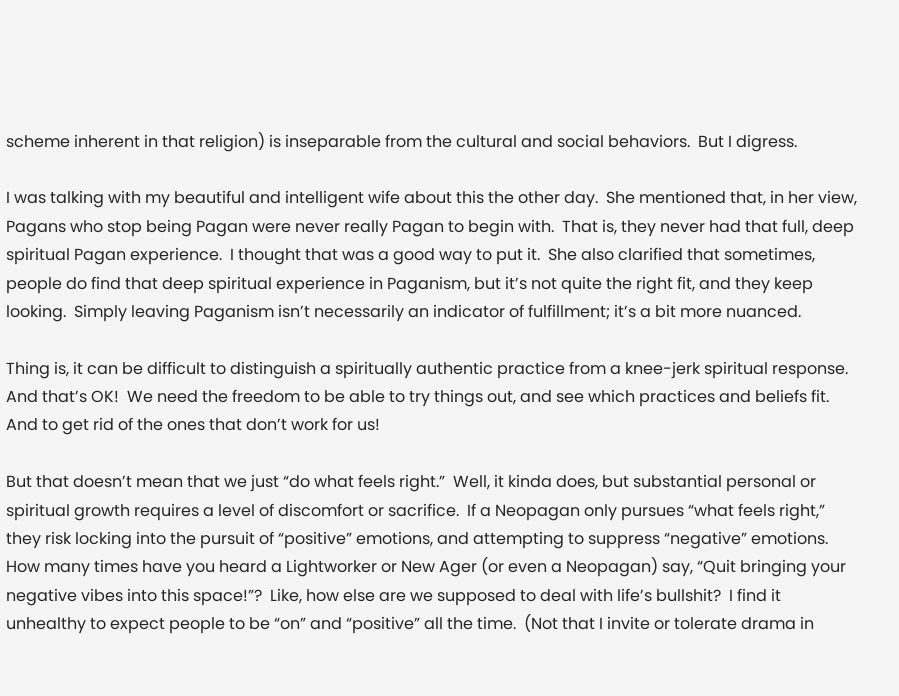scheme inherent in that religion) is inseparable from the cultural and social behaviors.  But I digress.

I was talking with my beautiful and intelligent wife about this the other day.  She mentioned that, in her view, Pagans who stop being Pagan were never really Pagan to begin with.  That is, they never had that full, deep spiritual Pagan experience.  I thought that was a good way to put it.  She also clarified that sometimes, people do find that deep spiritual experience in Paganism, but it’s not quite the right fit, and they keep looking.  Simply leaving Paganism isn’t necessarily an indicator of fulfillment; it’s a bit more nuanced.

Thing is, it can be difficult to distinguish a spiritually authentic practice from a knee-jerk spiritual response.  And that’s OK!  We need the freedom to be able to try things out, and see which practices and beliefs fit.  And to get rid of the ones that don’t work for us!

But that doesn’t mean that we just “do what feels right.”  Well, it kinda does, but substantial personal or spiritual growth requires a level of discomfort or sacrifice.  If a Neopagan only pursues “what feels right,” they risk locking into the pursuit of “positive” emotions, and attempting to suppress “negative” emotions.  How many times have you heard a Lightworker or New Ager (or even a Neopagan) say, “Quit bringing your negative vibes into this space!”?  Like, how else are we supposed to deal with life’s bullshit?  I find it unhealthy to expect people to be “on” and “positive” all the time.  (Not that I invite or tolerate drama in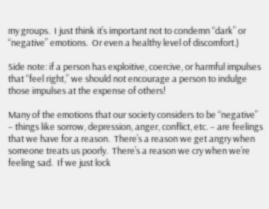my groups.  I just think it’s important not to condemn “dark” or “negative” emotions.  Or even a healthy level of discomfort.)

Side note: if a person has exploitive, coercive, or harmful impulses that “feel right,” we should not encourage a person to indulge those impulses at the expense of others!

Many of the emotions that our society considers to be “negative” – things like sorrow, depression, anger, conflict, etc. – are feelings that we have for a reason.  There’s a reason we get angry when someone treats us poorly.  There’s a reason we cry when we’re feeling sad.  If we just lock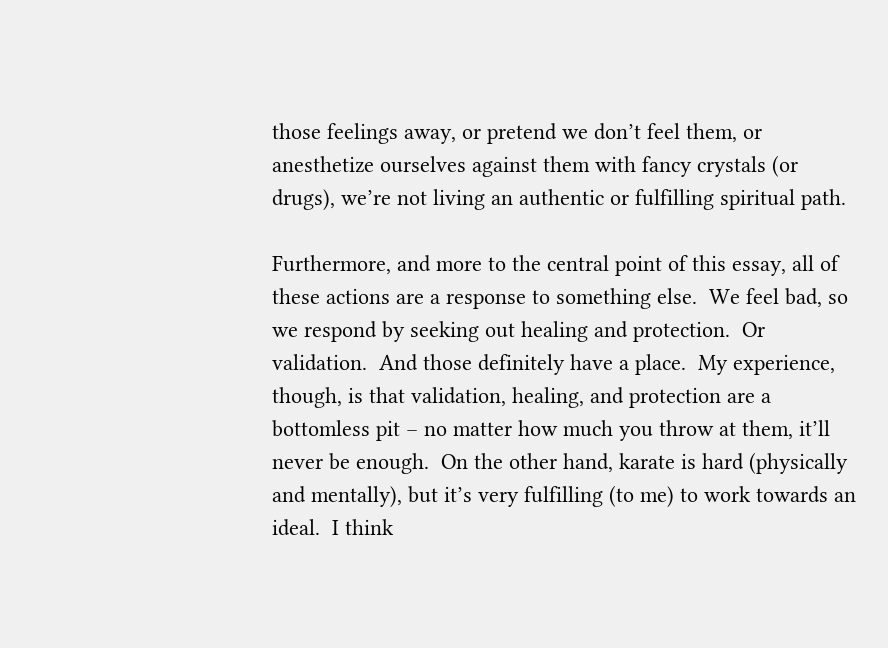those feelings away, or pretend we don’t feel them, or anesthetize ourselves against them with fancy crystals (or drugs), we’re not living an authentic or fulfilling spiritual path.

Furthermore, and more to the central point of this essay, all of these actions are a response to something else.  We feel bad, so we respond by seeking out healing and protection.  Or validation.  And those definitely have a place.  My experience, though, is that validation, healing, and protection are a bottomless pit – no matter how much you throw at them, it’ll never be enough.  On the other hand, karate is hard (physically and mentally), but it’s very fulfilling (to me) to work towards an ideal.  I think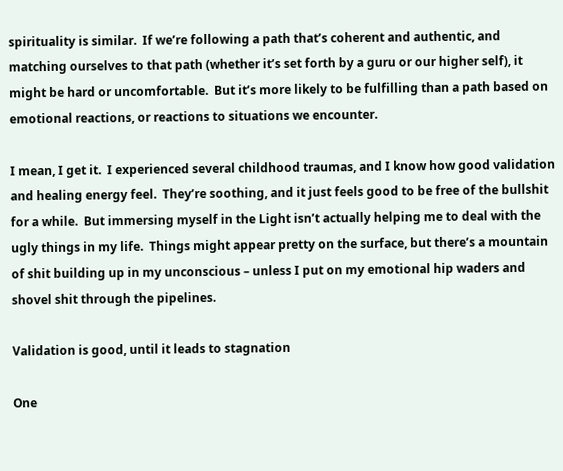spirituality is similar.  If we’re following a path that’s coherent and authentic, and matching ourselves to that path (whether it’s set forth by a guru or our higher self), it might be hard or uncomfortable.  But it’s more likely to be fulfilling than a path based on emotional reactions, or reactions to situations we encounter.

I mean, I get it.  I experienced several childhood traumas, and I know how good validation and healing energy feel.  They’re soothing, and it just feels good to be free of the bullshit for a while.  But immersing myself in the Light isn’t actually helping me to deal with the ugly things in my life.  Things might appear pretty on the surface, but there’s a mountain of shit building up in my unconscious – unless I put on my emotional hip waders and shovel shit through the pipelines.

Validation is good, until it leads to stagnation

One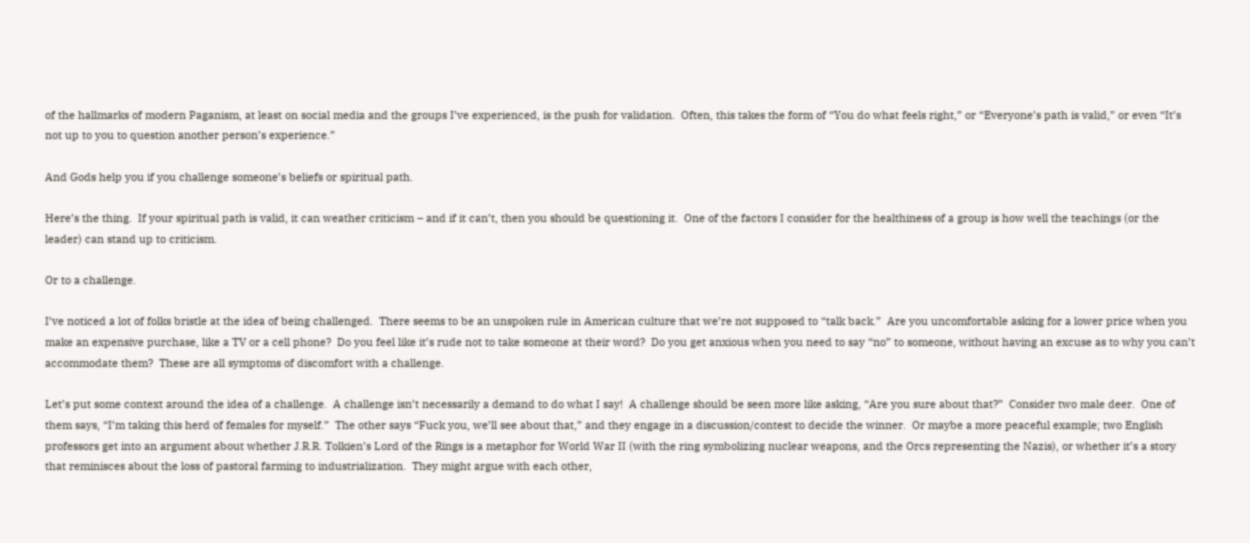of the hallmarks of modern Paganism, at least on social media and the groups I’ve experienced, is the push for validation.  Often, this takes the form of “You do what feels right,” or “Everyone’s path is valid,” or even “It’s not up to you to question another person’s experience.”

And Gods help you if you challenge someone’s beliefs or spiritual path.

Here’s the thing.  If your spiritual path is valid, it can weather criticism – and if it can’t, then you should be questioning it.  One of the factors I consider for the healthiness of a group is how well the teachings (or the leader) can stand up to criticism.

Or to a challenge.

I’ve noticed a lot of folks bristle at the idea of being challenged.  There seems to be an unspoken rule in American culture that we’re not supposed to “talk back.”  Are you uncomfortable asking for a lower price when you make an expensive purchase, like a TV or a cell phone?  Do you feel like it’s rude not to take someone at their word?  Do you get anxious when you need to say “no” to someone, without having an excuse as to why you can’t accommodate them?  These are all symptoms of discomfort with a challenge.

Let’s put some context around the idea of a challenge.  A challenge isn’t necessarily a demand to do what I say!  A challenge should be seen more like asking, “Are you sure about that?”  Consider two male deer.  One of them says, “I’m taking this herd of females for myself.”  The other says “Fuck you, we’ll see about that,” and they engage in a discussion/contest to decide the winner.  Or maybe a more peaceful example; two English professors get into an argument about whether J.R.R. Tolkien’s Lord of the Rings is a metaphor for World War II (with the ring symbolizing nuclear weapons, and the Orcs representing the Nazis), or whether it’s a story that reminisces about the loss of pastoral farming to industrialization.  They might argue with each other,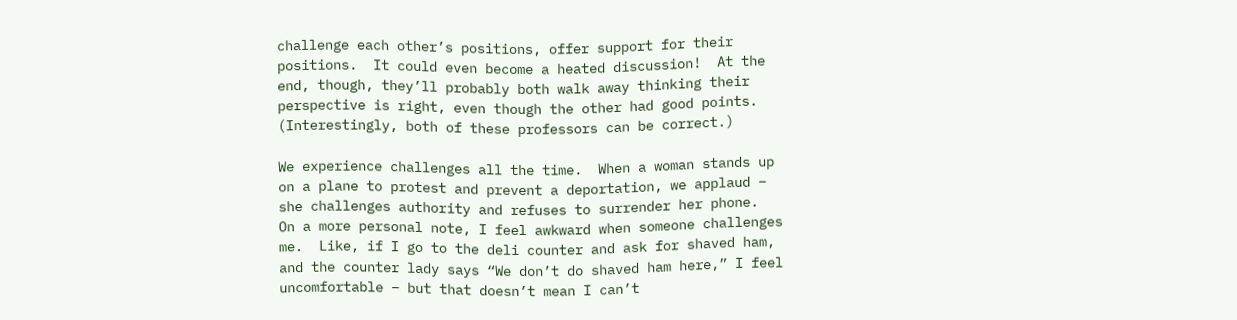challenge each other’s positions, offer support for their positions.  It could even become a heated discussion!  At the end, though, they’ll probably both walk away thinking their perspective is right, even though the other had good points.  (Interestingly, both of these professors can be correct.)

We experience challenges all the time.  When a woman stands up on a plane to protest and prevent a deportation, we applaud – she challenges authority and refuses to surrender her phone.  On a more personal note, I feel awkward when someone challenges me.  Like, if I go to the deli counter and ask for shaved ham, and the counter lady says “We don’t do shaved ham here,” I feel uncomfortable – but that doesn’t mean I can’t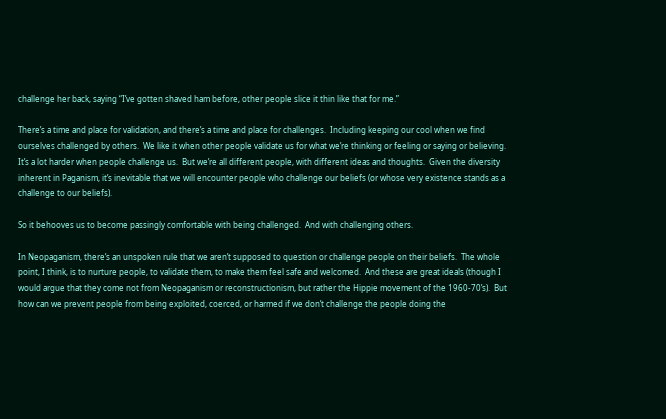challenge her back, saying “I’ve gotten shaved ham before, other people slice it thin like that for me.”

There’s a time and place for validation, and there’s a time and place for challenges.  Including keeping our cool when we find ourselves challenged by others.  We like it when other people validate us for what we’re thinking or feeling or saying or believing.  It’s a lot harder when people challenge us.  But we’re all different people, with different ideas and thoughts.  Given the diversity inherent in Paganism, it’s inevitable that we will encounter people who challenge our beliefs (or whose very existence stands as a challenge to our beliefs).

So it behooves us to become passingly comfortable with being challenged.  And with challenging others.

In Neopaganism, there’s an unspoken rule that we aren’t supposed to question or challenge people on their beliefs.  The whole point, I think, is to nurture people, to validate them, to make them feel safe and welcomed.  And these are great ideals (though I would argue that they come not from Neopaganism or reconstructionism, but rather the Hippie movement of the 1960-70’s).  But how can we prevent people from being exploited, coerced, or harmed if we don’t challenge the people doing the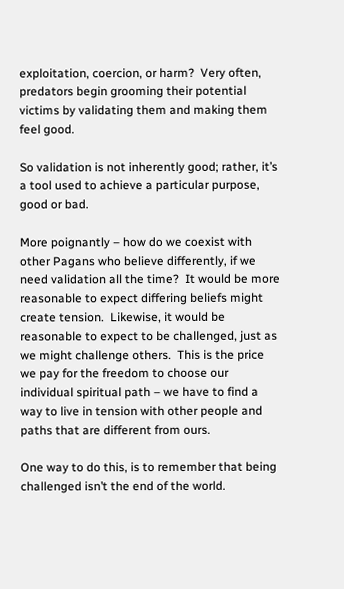exploitation, coercion, or harm?  Very often, predators begin grooming their potential victims by validating them and making them feel good.

So validation is not inherently good; rather, it’s a tool used to achieve a particular purpose, good or bad.

More poignantly – how do we coexist with other Pagans who believe differently, if we need validation all the time?  It would be more reasonable to expect differing beliefs might create tension.  Likewise, it would be reasonable to expect to be challenged, just as we might challenge others.  This is the price we pay for the freedom to choose our individual spiritual path – we have to find a way to live in tension with other people and paths that are different from ours.

One way to do this, is to remember that being challenged isn’t the end of the world.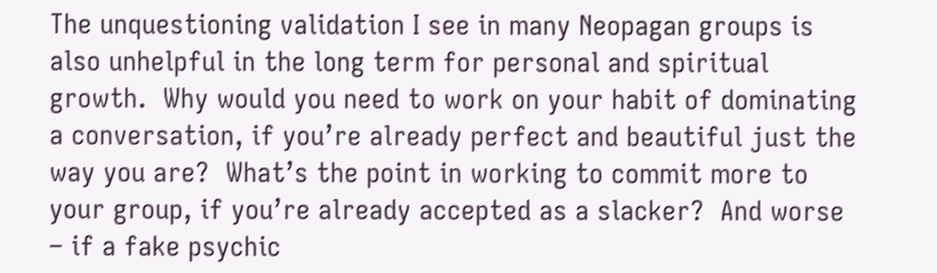The unquestioning validation I see in many Neopagan groups is also unhelpful in the long term for personal and spiritual growth.  Why would you need to work on your habit of dominating a conversation, if you’re already perfect and beautiful just the way you are?  What’s the point in working to commit more to your group, if you’re already accepted as a slacker?  And worse – if a fake psychic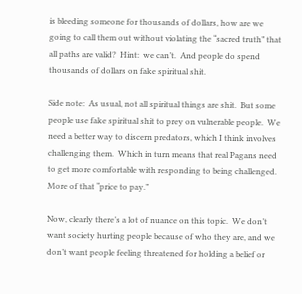is bleeding someone for thousands of dollars, how are we going to call them out without violating the “sacred truth” that all paths are valid?  Hint:  we can’t.  And people do spend thousands of dollars on fake spiritual shit.

Side note:  As usual, not all spiritual things are shit.  But some people use fake spiritual shit to prey on vulnerable people.  We need a better way to discern predators, which I think involves challenging them.  Which in turn means that real Pagans need to get more comfortable with responding to being challenged.  More of that “price to pay.”

Now, clearly there’s a lot of nuance on this topic.  We don’t want society hurting people because of who they are, and we don’t want people feeling threatened for holding a belief or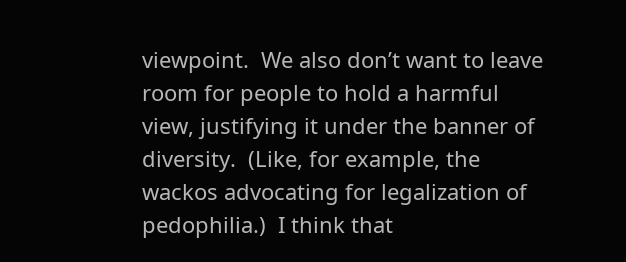viewpoint.  We also don’t want to leave room for people to hold a harmful view, justifying it under the banner of diversity.  (Like, for example, the wackos advocating for legalization of pedophilia.)  I think that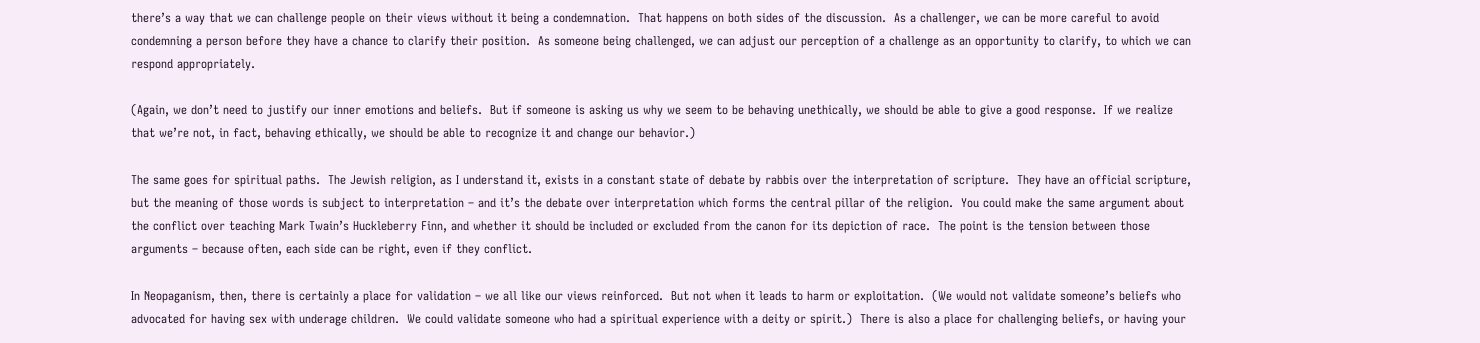there’s a way that we can challenge people on their views without it being a condemnation.  That happens on both sides of the discussion.  As a challenger, we can be more careful to avoid condemning a person before they have a chance to clarify their position.  As someone being challenged, we can adjust our perception of a challenge as an opportunity to clarify, to which we can respond appropriately.

(Again, we don’t need to justify our inner emotions and beliefs.  But if someone is asking us why we seem to be behaving unethically, we should be able to give a good response.  If we realize that we’re not, in fact, behaving ethically, we should be able to recognize it and change our behavior.)

The same goes for spiritual paths.  The Jewish religion, as I understand it, exists in a constant state of debate by rabbis over the interpretation of scripture.  They have an official scripture, but the meaning of those words is subject to interpretation – and it’s the debate over interpretation which forms the central pillar of the religion.  You could make the same argument about the conflict over teaching Mark Twain’s Huckleberry Finn, and whether it should be included or excluded from the canon for its depiction of race.  The point is the tension between those arguments – because often, each side can be right, even if they conflict.

In Neopaganism, then, there is certainly a place for validation – we all like our views reinforced.  But not when it leads to harm or exploitation.  (We would not validate someone’s beliefs who advocated for having sex with underage children.  We could validate someone who had a spiritual experience with a deity or spirit.)  There is also a place for challenging beliefs, or having your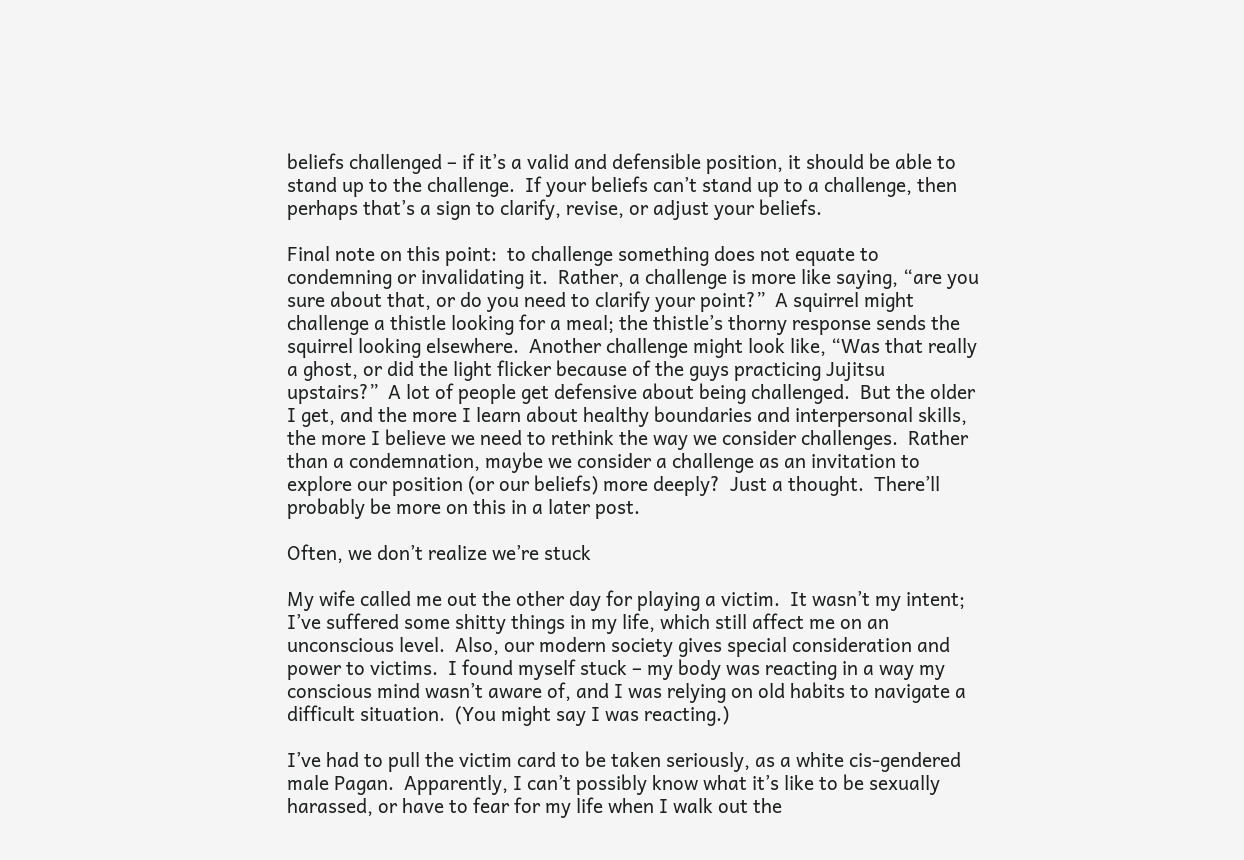beliefs challenged – if it’s a valid and defensible position, it should be able to stand up to the challenge.  If your beliefs can’t stand up to a challenge, then perhaps that’s a sign to clarify, revise, or adjust your beliefs.

Final note on this point:  to challenge something does not equate to condemning or invalidating it.  Rather, a challenge is more like saying, “are you sure about that, or do you need to clarify your point?”  A squirrel might challenge a thistle looking for a meal; the thistle’s thorny response sends the squirrel looking elsewhere.  Another challenge might look like, “Was that really a ghost, or did the light flicker because of the guys practicing Jujitsu upstairs?”  A lot of people get defensive about being challenged.  But the older I get, and the more I learn about healthy boundaries and interpersonal skills, the more I believe we need to rethink the way we consider challenges.  Rather than a condemnation, maybe we consider a challenge as an invitation to explore our position (or our beliefs) more deeply?  Just a thought.  There’ll probably be more on this in a later post.

Often, we don’t realize we’re stuck

My wife called me out the other day for playing a victim.  It wasn’t my intent; I’ve suffered some shitty things in my life, which still affect me on an unconscious level.  Also, our modern society gives special consideration and power to victims.  I found myself stuck – my body was reacting in a way my conscious mind wasn’t aware of, and I was relying on old habits to navigate a difficult situation.  (You might say I was reacting.)

I’ve had to pull the victim card to be taken seriously, as a white cis-gendered male Pagan.  Apparently, I can’t possibly know what it’s like to be sexually harassed, or have to fear for my life when I walk out the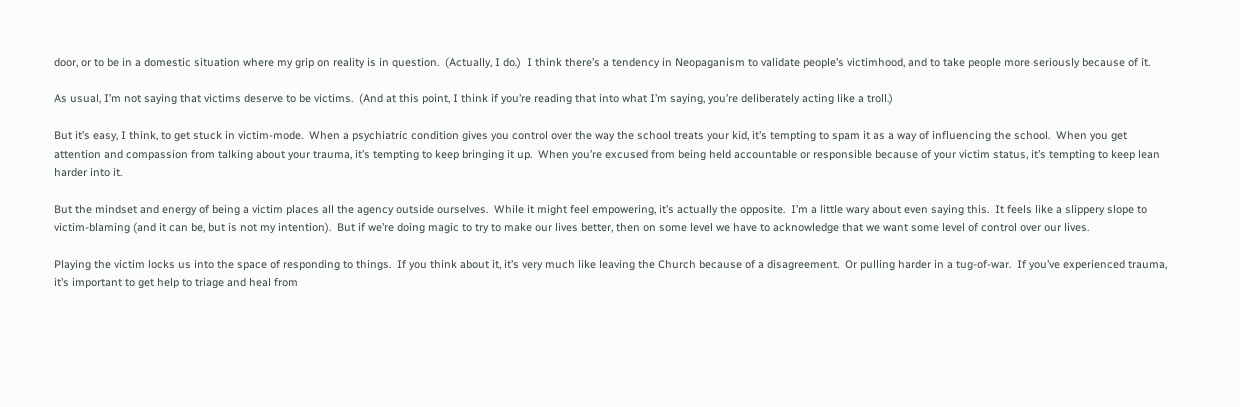door, or to be in a domestic situation where my grip on reality is in question.  (Actually, I do.)  I think there’s a tendency in Neopaganism to validate people’s victimhood, and to take people more seriously because of it.

As usual, I’m not saying that victims deserve to be victims.  (And at this point, I think if you’re reading that into what I’m saying, you’re deliberately acting like a troll.)

But it’s easy, I think, to get stuck in victim-mode.  When a psychiatric condition gives you control over the way the school treats your kid, it’s tempting to spam it as a way of influencing the school.  When you get attention and compassion from talking about your trauma, it’s tempting to keep bringing it up.  When you’re excused from being held accountable or responsible because of your victim status, it’s tempting to keep lean harder into it.

But the mindset and energy of being a victim places all the agency outside ourselves.  While it might feel empowering, it’s actually the opposite.  I’m a little wary about even saying this.  It feels like a slippery slope to victim-blaming (and it can be, but is not my intention).  But if we’re doing magic to try to make our lives better, then on some level we have to acknowledge that we want some level of control over our lives.

Playing the victim locks us into the space of responding to things.  If you think about it, it’s very much like leaving the Church because of a disagreement.  Or pulling harder in a tug-of-war.  If you’ve experienced trauma, it’s important to get help to triage and heal from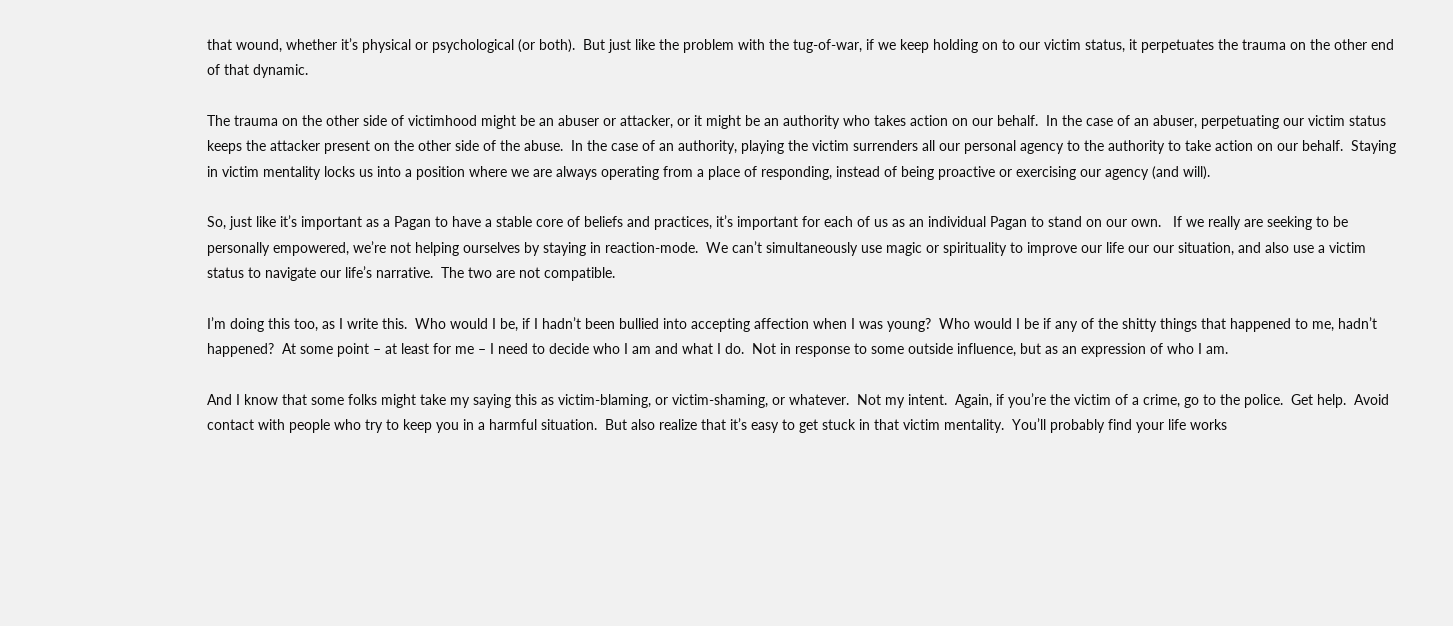that wound, whether it’s physical or psychological (or both).  But just like the problem with the tug-of-war, if we keep holding on to our victim status, it perpetuates the trauma on the other end of that dynamic.

The trauma on the other side of victimhood might be an abuser or attacker, or it might be an authority who takes action on our behalf.  In the case of an abuser, perpetuating our victim status keeps the attacker present on the other side of the abuse.  In the case of an authority, playing the victim surrenders all our personal agency to the authority to take action on our behalf.  Staying in victim mentality locks us into a position where we are always operating from a place of responding, instead of being proactive or exercising our agency (and will).

So, just like it’s important as a Pagan to have a stable core of beliefs and practices, it’s important for each of us as an individual Pagan to stand on our own.   If we really are seeking to be personally empowered, we’re not helping ourselves by staying in reaction-mode.  We can’t simultaneously use magic or spirituality to improve our life our our situation, and also use a victim status to navigate our life’s narrative.  The two are not compatible.

I’m doing this too, as I write this.  Who would I be, if I hadn’t been bullied into accepting affection when I was young?  Who would I be if any of the shitty things that happened to me, hadn’t happened?  At some point – at least for me – I need to decide who I am and what I do.  Not in response to some outside influence, but as an expression of who I am.

And I know that some folks might take my saying this as victim-blaming, or victim-shaming, or whatever.  Not my intent.  Again, if you’re the victim of a crime, go to the police.  Get help.  Avoid contact with people who try to keep you in a harmful situation.  But also realize that it’s easy to get stuck in that victim mentality.  You’ll probably find your life works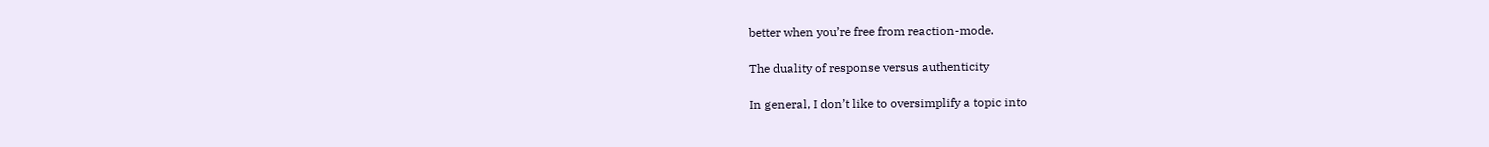better when you’re free from reaction-mode.

The duality of response versus authenticity

In general, I don’t like to oversimplify a topic into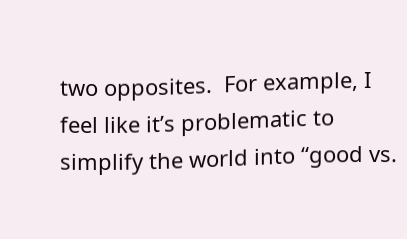two opposites.  For example, I feel like it’s problematic to simplify the world into “good vs.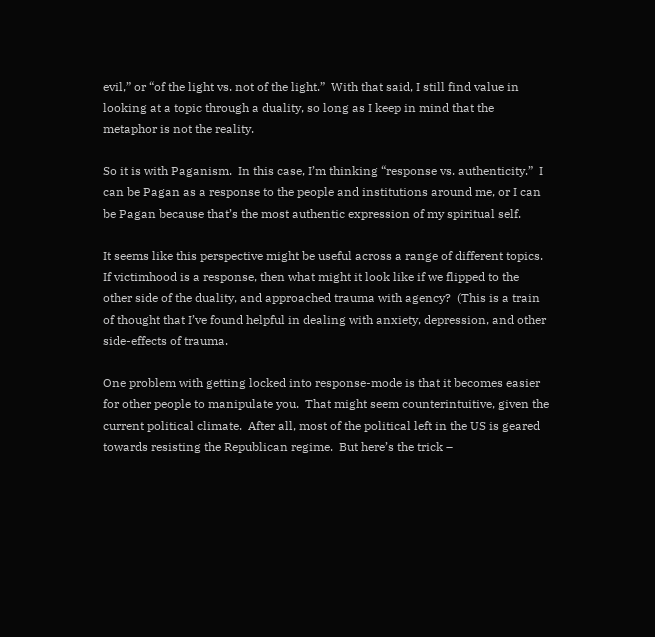evil,” or “of the light vs. not of the light.”  With that said, I still find value in looking at a topic through a duality, so long as I keep in mind that the metaphor is not the reality.

So it is with Paganism.  In this case, I’m thinking “response vs. authenticity.”  I can be Pagan as a response to the people and institutions around me, or I can be Pagan because that’s the most authentic expression of my spiritual self.

It seems like this perspective might be useful across a range of different topics.  If victimhood is a response, then what might it look like if we flipped to the other side of the duality, and approached trauma with agency?  (This is a train of thought that I’ve found helpful in dealing with anxiety, depression, and other side-effects of trauma.

One problem with getting locked into response-mode is that it becomes easier for other people to manipulate you.  That might seem counterintuitive, given the current political climate.  After all, most of the political left in the US is geared towards resisting the Republican regime.  But here’s the trick –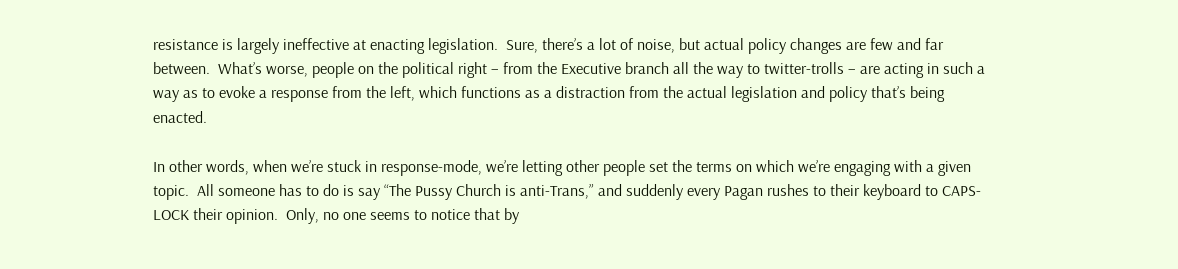resistance is largely ineffective at enacting legislation.  Sure, there’s a lot of noise, but actual policy changes are few and far between.  What’s worse, people on the political right – from the Executive branch all the way to twitter-trolls – are acting in such a way as to evoke a response from the left, which functions as a distraction from the actual legislation and policy that’s being enacted.

In other words, when we’re stuck in response-mode, we’re letting other people set the terms on which we’re engaging with a given topic.  All someone has to do is say “The Pussy Church is anti-Trans,” and suddenly every Pagan rushes to their keyboard to CAPS-LOCK their opinion.  Only, no one seems to notice that by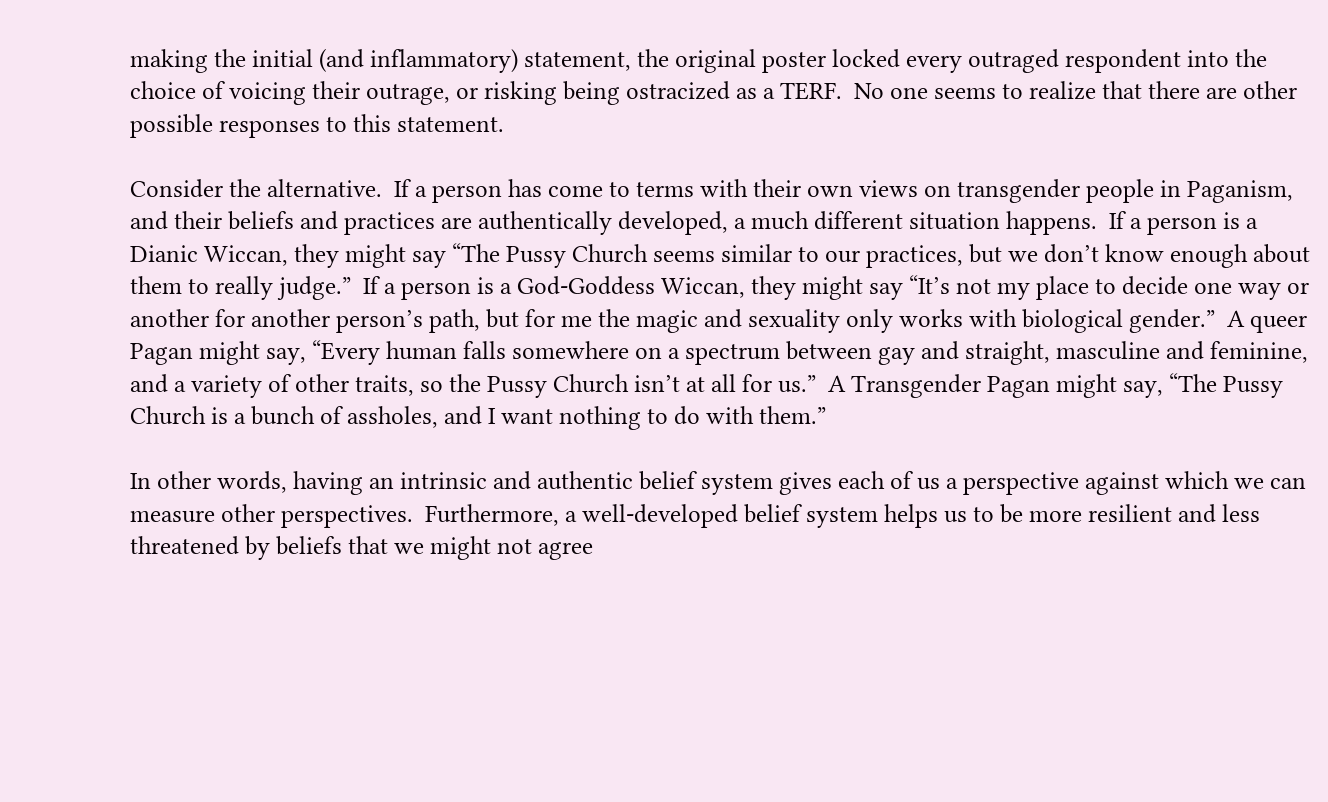making the initial (and inflammatory) statement, the original poster locked every outraged respondent into the choice of voicing their outrage, or risking being ostracized as a TERF.  No one seems to realize that there are other possible responses to this statement.

Consider the alternative.  If a person has come to terms with their own views on transgender people in Paganism, and their beliefs and practices are authentically developed, a much different situation happens.  If a person is a Dianic Wiccan, they might say “The Pussy Church seems similar to our practices, but we don’t know enough about them to really judge.”  If a person is a God-Goddess Wiccan, they might say “It’s not my place to decide one way or another for another person’s path, but for me the magic and sexuality only works with biological gender.”  A queer Pagan might say, “Every human falls somewhere on a spectrum between gay and straight, masculine and feminine, and a variety of other traits, so the Pussy Church isn’t at all for us.”  A Transgender Pagan might say, “The Pussy Church is a bunch of assholes, and I want nothing to do with them.”

In other words, having an intrinsic and authentic belief system gives each of us a perspective against which we can measure other perspectives.  Furthermore, a well-developed belief system helps us to be more resilient and less threatened by beliefs that we might not agree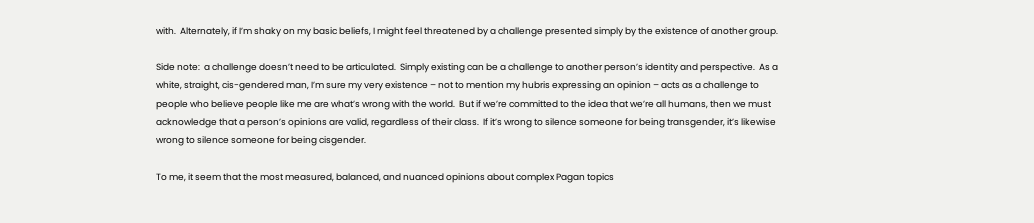with.  Alternately, if I’m shaky on my basic beliefs, I might feel threatened by a challenge presented simply by the existence of another group.

Side note:  a challenge doesn’t need to be articulated.  Simply existing can be a challenge to another person’s identity and perspective.  As a white, straight, cis-gendered man, I’m sure my very existence – not to mention my hubris expressing an opinion – acts as a challenge to people who believe people like me are what’s wrong with the world.  But if we’re committed to the idea that we’re all humans, then we must acknowledge that a person’s opinions are valid, regardless of their class.  If it’s wrong to silence someone for being transgender, it’s likewise wrong to silence someone for being cisgender.

To me, it seem that the most measured, balanced, and nuanced opinions about complex Pagan topics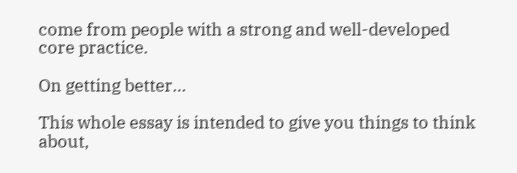come from people with a strong and well-developed core practice.

On getting better…

This whole essay is intended to give you things to think about,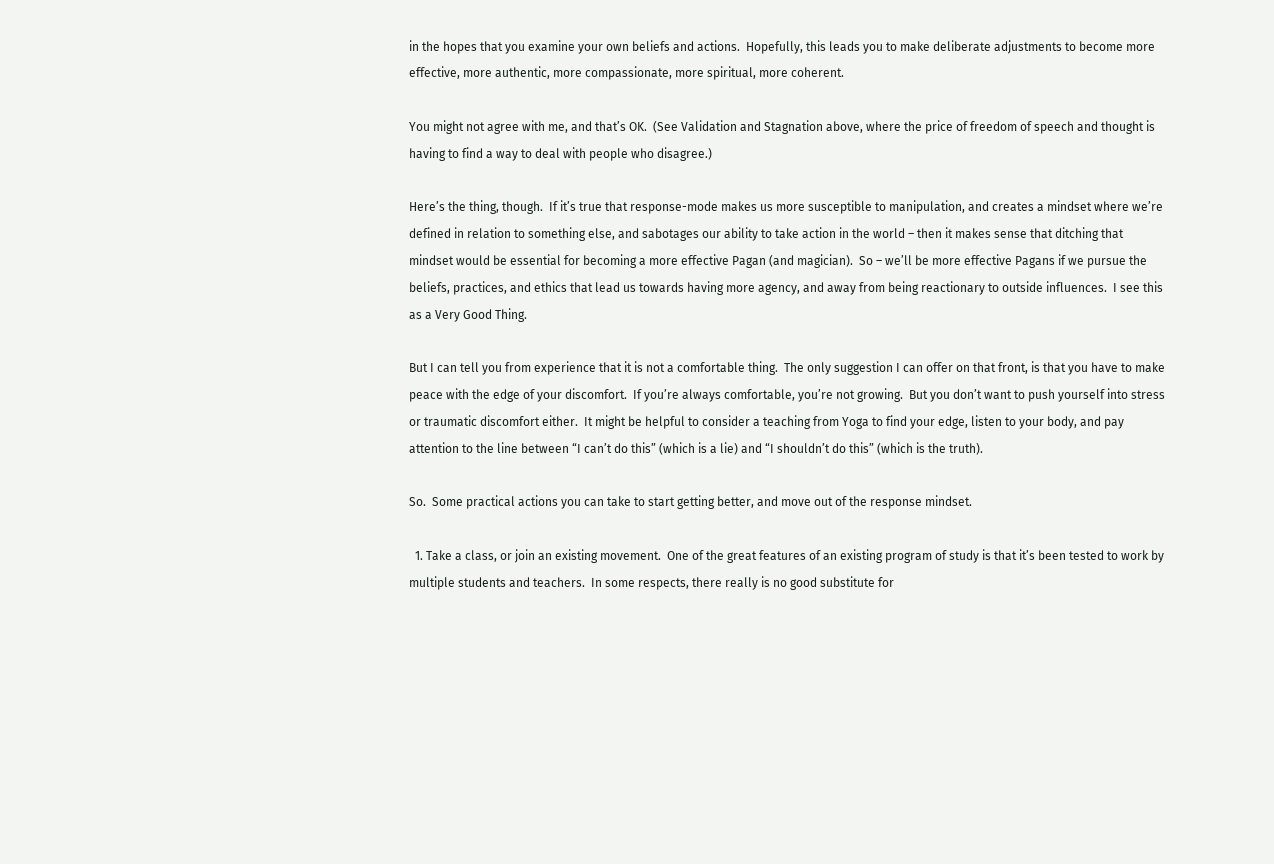in the hopes that you examine your own beliefs and actions.  Hopefully, this leads you to make deliberate adjustments to become more effective, more authentic, more compassionate, more spiritual, more coherent.

You might not agree with me, and that’s OK.  (See Validation and Stagnation above, where the price of freedom of speech and thought is having to find a way to deal with people who disagree.)

Here’s the thing, though.  If it’s true that response-mode makes us more susceptible to manipulation, and creates a mindset where we’re defined in relation to something else, and sabotages our ability to take action in the world – then it makes sense that ditching that mindset would be essential for becoming a more effective Pagan (and magician).  So – we’ll be more effective Pagans if we pursue the beliefs, practices, and ethics that lead us towards having more agency, and away from being reactionary to outside influences.  I see this as a Very Good Thing.

But I can tell you from experience that it is not a comfortable thing.  The only suggestion I can offer on that front, is that you have to make peace with the edge of your discomfort.  If you’re always comfortable, you’re not growing.  But you don’t want to push yourself into stress or traumatic discomfort either.  It might be helpful to consider a teaching from Yoga to find your edge, listen to your body, and pay attention to the line between “I can’t do this” (which is a lie) and “I shouldn’t do this” (which is the truth).

So.  Some practical actions you can take to start getting better, and move out of the response mindset.

  1. Take a class, or join an existing movement.  One of the great features of an existing program of study is that it’s been tested to work by multiple students and teachers.  In some respects, there really is no good substitute for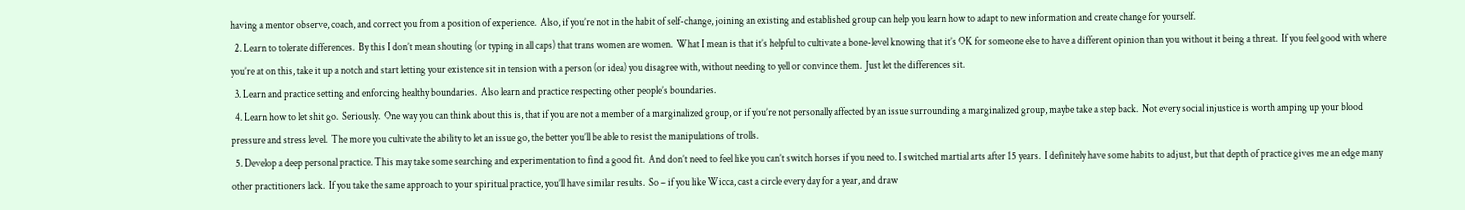having a mentor observe, coach, and correct you from a position of experience.  Also, if you’re not in the habit of self-change, joining an existing and established group can help you learn how to adapt to new information and create change for yourself.
  2. Learn to tolerate differences.  By this I don’t mean shouting (or typing in all caps) that trans women are women.  What I mean is that it’s helpful to cultivate a bone-level knowing that it’s OK for someone else to have a different opinion than you without it being a threat.  If you feel good with where you’re at on this, take it up a notch and start letting your existence sit in tension with a person (or idea) you disagree with, without needing to yell or convince them.  Just let the differences sit.
  3. Learn and practice setting and enforcing healthy boundaries.  Also learn and practice respecting other people’s boundaries.
  4. Learn how to let shit go.  Seriously.  One way you can think about this is, that if you are not a member of a marginalized group, or if you’re not personally affected by an issue surrounding a marginalized group, maybe take a step back.  Not every social injustice is worth amping up your blood pressure and stress level.  The more you cultivate the ability to let an issue go, the better you’ll be able to resist the manipulations of trolls.
  5. Develop a deep personal practice. This may take some searching and experimentation to find a good fit.  And don’t need to feel like you can’t switch horses if you need to. I switched martial arts after 15 years.  I definitely have some habits to adjust, but that depth of practice gives me an edge many other practitioners lack.  If you take the same approach to your spiritual practice, you’ll have similar results.  So – if you like Wicca, cast a circle every day for a year, and draw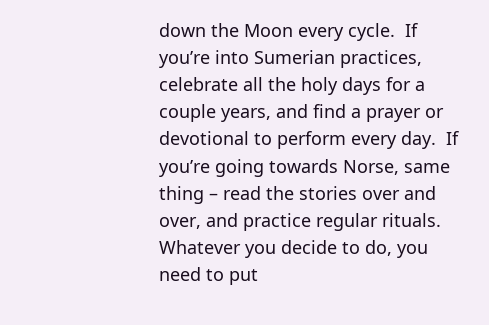down the Moon every cycle.  If you’re into Sumerian practices, celebrate all the holy days for a couple years, and find a prayer or devotional to perform every day.  If you’re going towards Norse, same thing – read the stories over and over, and practice regular rituals.  Whatever you decide to do, you need to put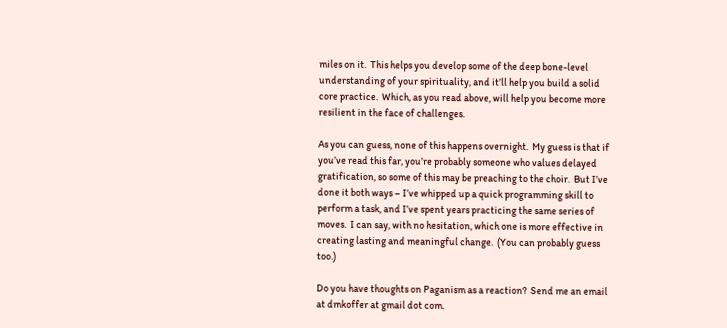miles on it.  This helps you develop some of the deep bone-level understanding of your spirituality, and it’ll help you build a solid core practice.  Which, as you read above, will help you become more resilient in the face of challenges.

As you can guess, none of this happens overnight.  My guess is that if you’ve read this far, you’re probably someone who values delayed gratification, so some of this may be preaching to the choir.  But I’ve done it both ways – I’ve whipped up a quick programming skill to perform a task, and I’ve spent years practicing the same series of moves.  I can say, with no hesitation, which one is more effective in creating lasting and meaningful change.  (You can probably guess too.)

Do you have thoughts on Paganism as a reaction?  Send me an email at dmkoffer at gmail dot com.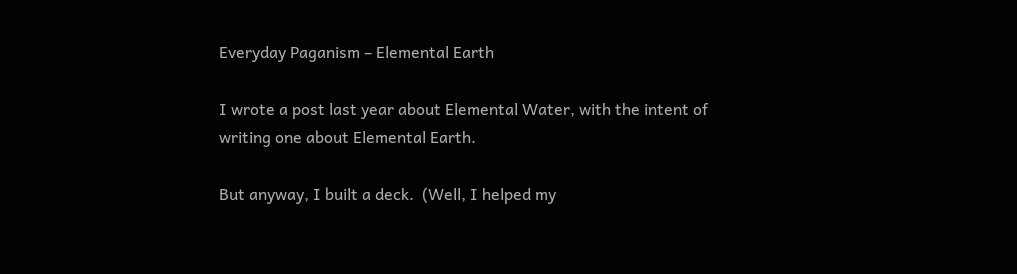Everyday Paganism – Elemental Earth

I wrote a post last year about Elemental Water, with the intent of writing one about Elemental Earth.

But anyway, I built a deck.  (Well, I helped my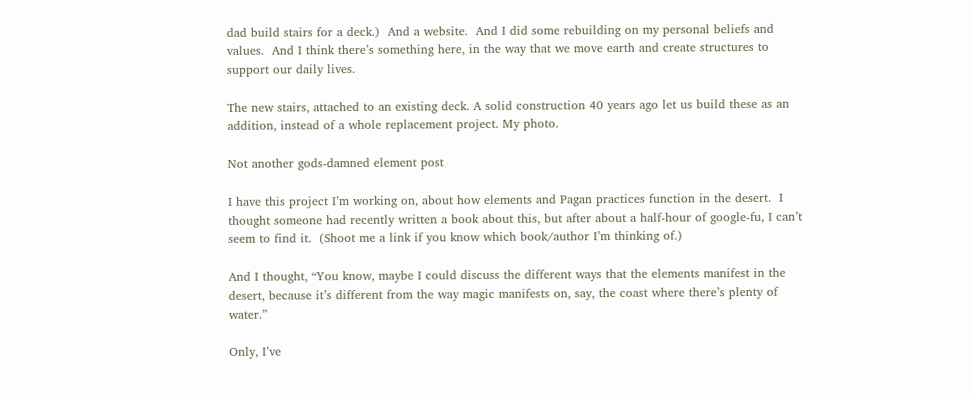dad build stairs for a deck.)  And a website.  And I did some rebuilding on my personal beliefs and values.  And I think there’s something here, in the way that we move earth and create structures to support our daily lives.

The new stairs, attached to an existing deck. A solid construction 40 years ago let us build these as an addition, instead of a whole replacement project. My photo.

Not another gods-damned element post

I have this project I’m working on, about how elements and Pagan practices function in the desert.  I thought someone had recently written a book about this, but after about a half-hour of google-fu, I can’t seem to find it.  (Shoot me a link if you know which book/author I’m thinking of.)

And I thought, “You know, maybe I could discuss the different ways that the elements manifest in the desert, because it’s different from the way magic manifests on, say, the coast where there’s plenty of water.”

Only, I’ve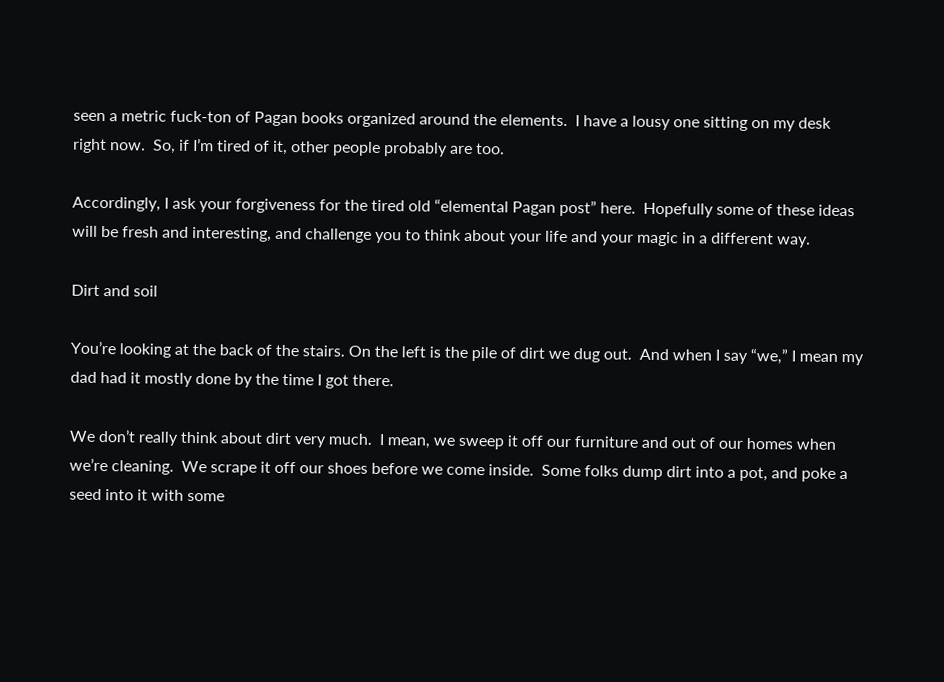seen a metric fuck-ton of Pagan books organized around the elements.  I have a lousy one sitting on my desk right now.  So, if I’m tired of it, other people probably are too.

Accordingly, I ask your forgiveness for the tired old “elemental Pagan post” here.  Hopefully some of these ideas will be fresh and interesting, and challenge you to think about your life and your magic in a different way.

Dirt and soil

You’re looking at the back of the stairs. On the left is the pile of dirt we dug out.  And when I say “we,” I mean my dad had it mostly done by the time I got there.

We don’t really think about dirt very much.  I mean, we sweep it off our furniture and out of our homes when we’re cleaning.  We scrape it off our shoes before we come inside.  Some folks dump dirt into a pot, and poke a seed into it with some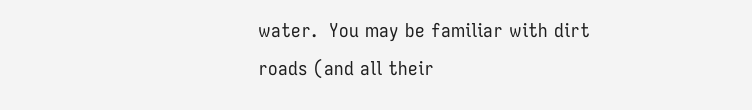water.  You may be familiar with dirt roads (and all their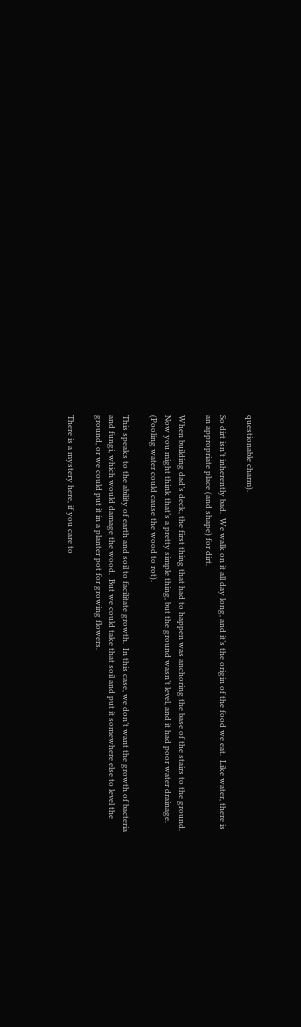questionable charm).

So dirt isn’t inherently bad.  We walk on it all day long, and it’s the origin of the food we eat.  Like water, there is an appropriate place (and shape) for dirt.

When building dad’s deck, the first thing that had to happen was anchoring the base of the stairs to the ground.  Now you might think that’s a pretty simple thing, but the ground wasn’t level, and it had poor water drainage.  (Pooling water could cause the wood to rot).

This speaks to the ability of earth and soil to facilitate growth.  In this case, we don’t want the growth of bacteria and fungi, which would damage the wood.  But we could take that soil and put it somewhere else to level the ground, or we could put it in a planter pot for growing flowers.

There is a mystery here, if you care to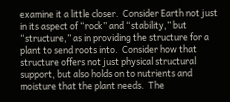examine it a little closer.  Consider Earth not just in its aspect of “rock” and “stability,” but “structure,” as in providing the structure for a plant to send roots into.  Consider how that structure offers not just physical structural support, but also holds on to nutrients and moisture that the plant needs.  The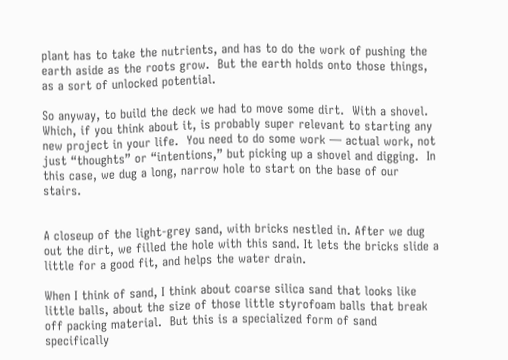plant has to take the nutrients, and has to do the work of pushing the earth aside as the roots grow.  But the earth holds onto those things, as a sort of unlocked potential.

So anyway, to build the deck we had to move some dirt.  With a shovel.  Which, if you think about it, is probably super relevant to starting any new project in your life.  You need to do some work — actual work, not just “thoughts” or “intentions,” but picking up a shovel and digging.  In this case, we dug a long, narrow hole to start on the base of our stairs.


A closeup of the light-grey sand, with bricks nestled in. After we dug out the dirt, we filled the hole with this sand. It lets the bricks slide a little for a good fit, and helps the water drain.

When I think of sand, I think about coarse silica sand that looks like little balls, about the size of those little styrofoam balls that break off packing material.  But this is a specialized form of sand specifically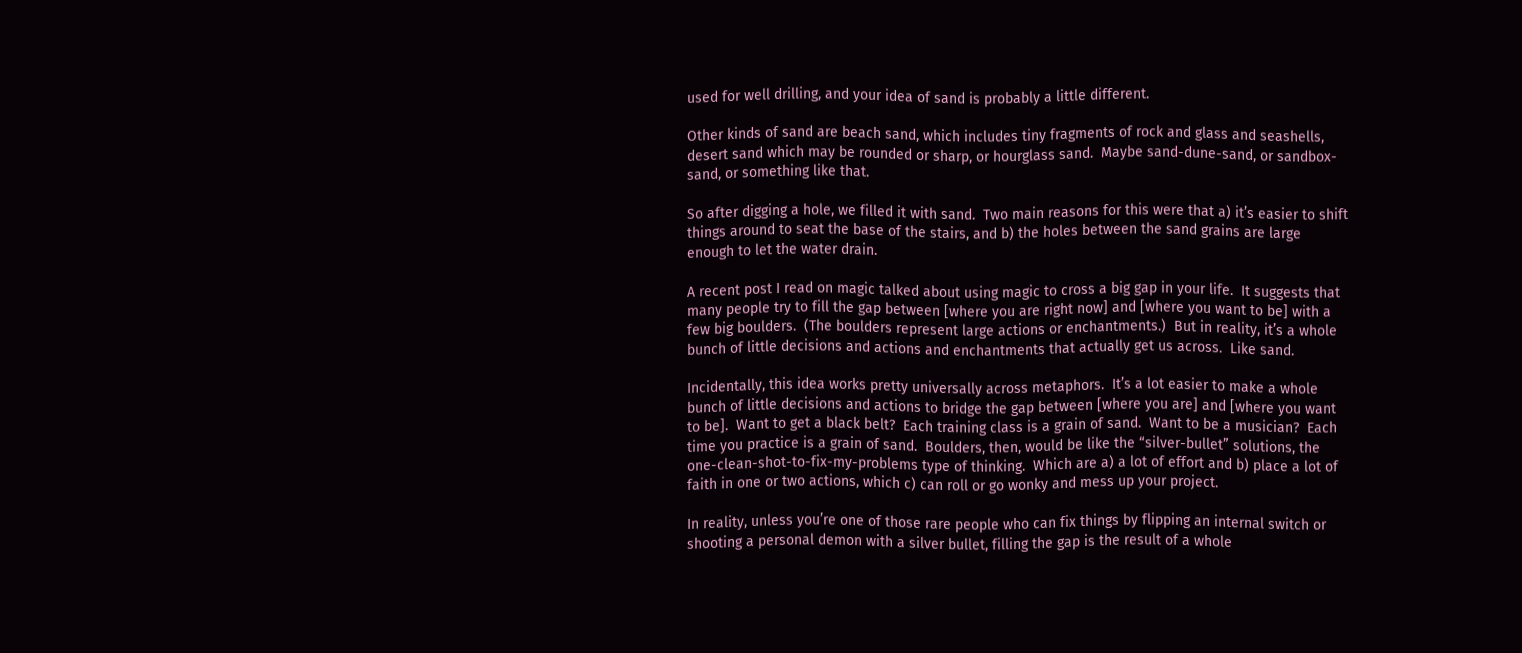used for well drilling, and your idea of sand is probably a little different.

Other kinds of sand are beach sand, which includes tiny fragments of rock and glass and seashells, desert sand which may be rounded or sharp, or hourglass sand.  Maybe sand-dune-sand, or sandbox-sand, or something like that.

So after digging a hole, we filled it with sand.  Two main reasons for this were that a) it’s easier to shift things around to seat the base of the stairs, and b) the holes between the sand grains are large enough to let the water drain.

A recent post I read on magic talked about using magic to cross a big gap in your life.  It suggests that many people try to fill the gap between [where you are right now] and [where you want to be] with a few big boulders.  (The boulders represent large actions or enchantments.)  But in reality, it’s a whole bunch of little decisions and actions and enchantments that actually get us across.  Like sand.

Incidentally, this idea works pretty universally across metaphors.  It’s a lot easier to make a whole bunch of little decisions and actions to bridge the gap between [where you are] and [where you want to be].  Want to get a black belt?  Each training class is a grain of sand.  Want to be a musician?  Each time you practice is a grain of sand.  Boulders, then, would be like the “silver-bullet” solutions, the one-clean-shot-to-fix-my-problems type of thinking.  Which are a) a lot of effort and b) place a lot of faith in one or two actions, which c) can roll or go wonky and mess up your project.

In reality, unless you’re one of those rare people who can fix things by flipping an internal switch or shooting a personal demon with a silver bullet, filling the gap is the result of a whole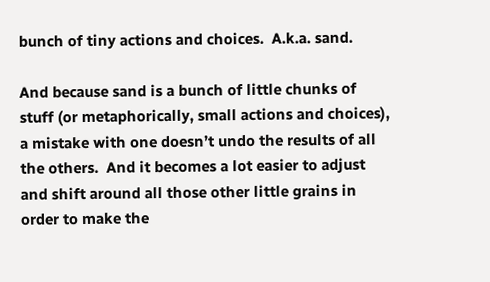bunch of tiny actions and choices.  A.k.a. sand.

And because sand is a bunch of little chunks of stuff (or metaphorically, small actions and choices), a mistake with one doesn’t undo the results of all the others.  And it becomes a lot easier to adjust and shift around all those other little grains in order to make the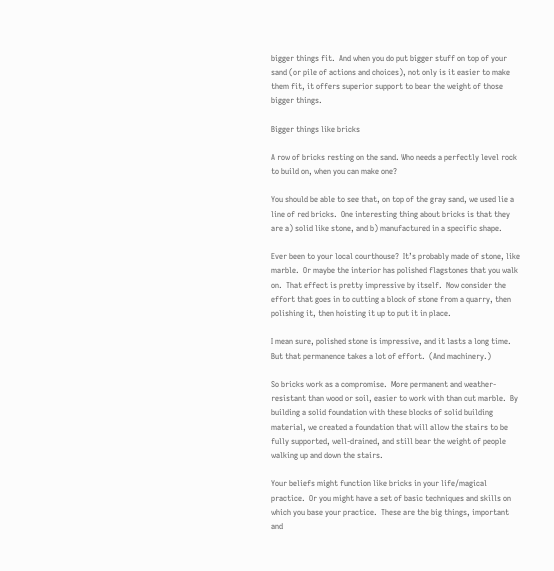bigger things fit.  And when you do put bigger stuff on top of your sand (or pile of actions and choices), not only is it easier to make them fit, it offers superior support to bear the weight of those bigger things.

Bigger things like bricks

A row of bricks resting on the sand. Who needs a perfectly level rock to build on, when you can make one?

You should be able to see that, on top of the gray sand, we used lie a line of red bricks.  One interesting thing about bricks is that they are a) solid like stone, and b) manufactured in a specific shape.

Ever been to your local courthouse?  It’s probably made of stone, like marble.  Or maybe the interior has polished flagstones that you walk on.  That effect is pretty impressive by itself.  Now consider the effort that goes in to cutting a block of stone from a quarry, then polishing it, then hoisting it up to put it in place.

I mean sure, polished stone is impressive, and it lasts a long time.  But that permanence takes a lot of effort.  (And machinery.)

So bricks work as a compromise.  More permanent and weather-resistant than wood or soil, easier to work with than cut marble.  By building a solid foundation with these blocks of solid building material, we created a foundation that will allow the stairs to be fully supported, well-drained, and still bear the weight of people walking up and down the stairs.

Your beliefs might function like bricks in your life/magical practice.  Or you might have a set of basic techniques and skills on which you base your practice.  These are the big things, important and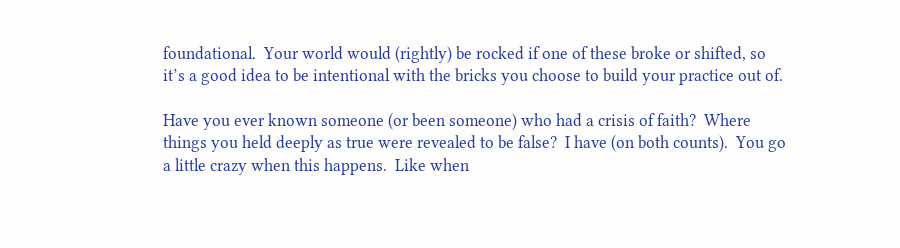foundational.  Your world would (rightly) be rocked if one of these broke or shifted, so it’s a good idea to be intentional with the bricks you choose to build your practice out of.

Have you ever known someone (or been someone) who had a crisis of faith?  Where things you held deeply as true were revealed to be false?  I have (on both counts).  You go a little crazy when this happens.  Like when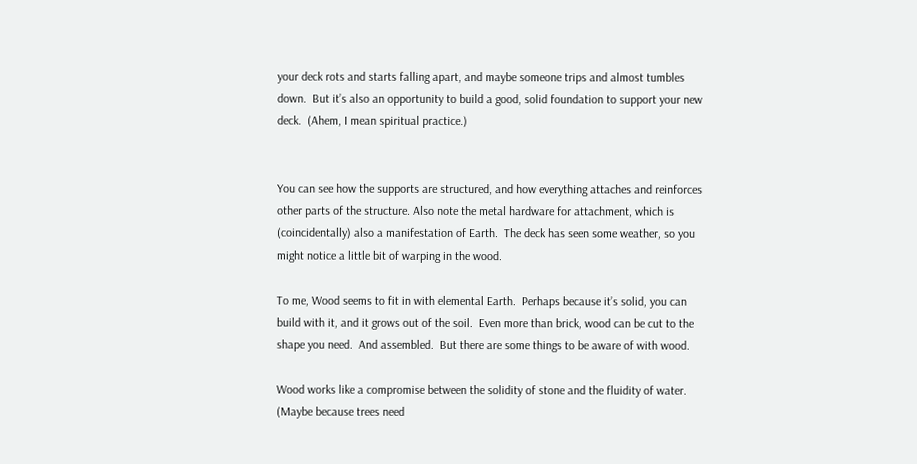your deck rots and starts falling apart, and maybe someone trips and almost tumbles down.  But it’s also an opportunity to build a good, solid foundation to support your new deck.  (Ahem, I mean spiritual practice.)


You can see how the supports are structured, and how everything attaches and reinforces other parts of the structure. Also note the metal hardware for attachment, which is (coincidentally) also a manifestation of Earth.  The deck has seen some weather, so you might notice a little bit of warping in the wood.

To me, Wood seems to fit in with elemental Earth.  Perhaps because it’s solid, you can build with it, and it grows out of the soil.  Even more than brick, wood can be cut to the shape you need.  And assembled.  But there are some things to be aware of with wood.

Wood works like a compromise between the solidity of stone and the fluidity of water.  (Maybe because trees need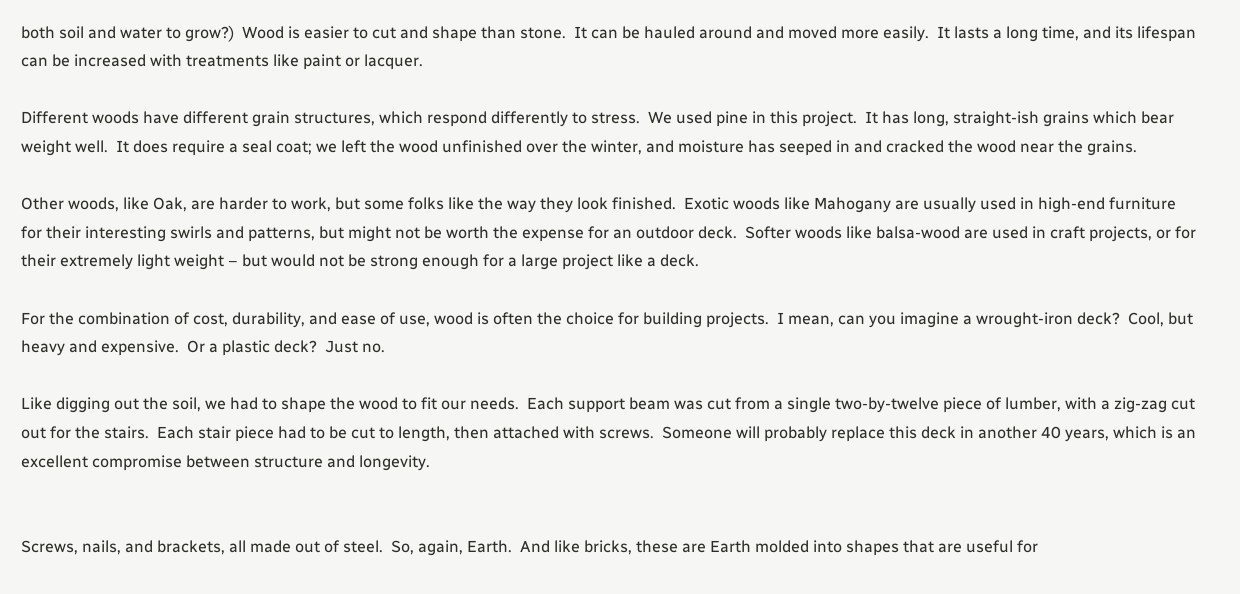both soil and water to grow?)  Wood is easier to cut and shape than stone.  It can be hauled around and moved more easily.  It lasts a long time, and its lifespan can be increased with treatments like paint or lacquer.

Different woods have different grain structures, which respond differently to stress.  We used pine in this project.  It has long, straight-ish grains which bear weight well.  It does require a seal coat; we left the wood unfinished over the winter, and moisture has seeped in and cracked the wood near the grains.

Other woods, like Oak, are harder to work, but some folks like the way they look finished.  Exotic woods like Mahogany are usually used in high-end furniture for their interesting swirls and patterns, but might not be worth the expense for an outdoor deck.  Softer woods like balsa-wood are used in craft projects, or for their extremely light weight – but would not be strong enough for a large project like a deck.

For the combination of cost, durability, and ease of use, wood is often the choice for building projects.  I mean, can you imagine a wrought-iron deck?  Cool, but heavy and expensive.  Or a plastic deck?  Just no.

Like digging out the soil, we had to shape the wood to fit our needs.  Each support beam was cut from a single two-by-twelve piece of lumber, with a zig-zag cut out for the stairs.  Each stair piece had to be cut to length, then attached with screws.  Someone will probably replace this deck in another 40 years, which is an excellent compromise between structure and longevity.


Screws, nails, and brackets, all made out of steel.  So, again, Earth.  And like bricks, these are Earth molded into shapes that are useful for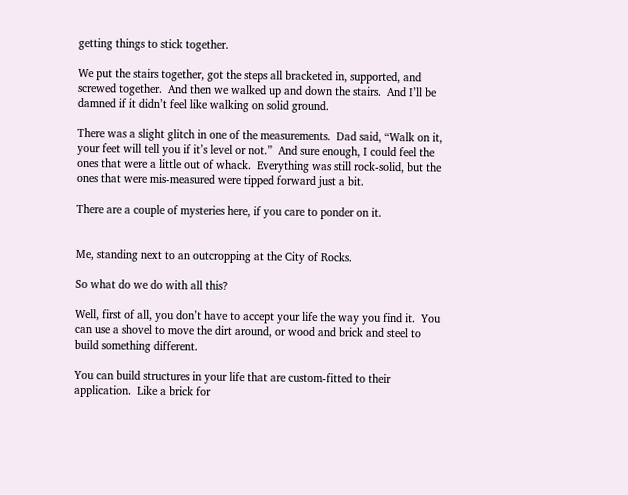getting things to stick together.

We put the stairs together, got the steps all bracketed in, supported, and screwed together.  And then we walked up and down the stairs.  And I’ll be damned if it didn’t feel like walking on solid ground.

There was a slight glitch in one of the measurements.  Dad said, “Walk on it, your feet will tell you if it’s level or not.”  And sure enough, I could feel the ones that were a little out of whack.  Everything was still rock-solid, but the ones that were mis-measured were tipped forward just a bit.

There are a couple of mysteries here, if you care to ponder on it.


Me, standing next to an outcropping at the City of Rocks.

So what do we do with all this?

Well, first of all, you don’t have to accept your life the way you find it.  You can use a shovel to move the dirt around, or wood and brick and steel to build something different.

You can build structures in your life that are custom-fitted to their application.  Like a brick for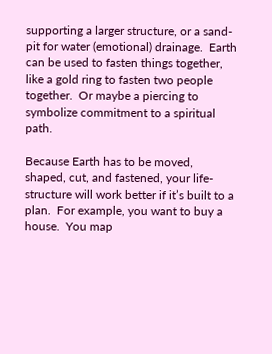supporting a larger structure, or a sand-pit for water (emotional) drainage.  Earth can be used to fasten things together, like a gold ring to fasten two people together.  Or maybe a piercing to symbolize commitment to a spiritual path.

Because Earth has to be moved, shaped, cut, and fastened, your life-structure will work better if it’s built to a plan.  For example, you want to buy a house.  You map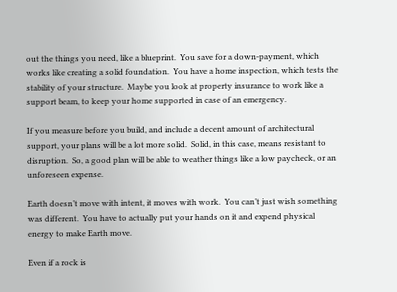out the things you need, like a blueprint.  You save for a down-payment, which works like creating a solid foundation.  You have a home inspection, which tests the stability of your structure.  Maybe you look at property insurance to work like a support beam, to keep your home supported in case of an emergency.

If you measure before you build, and include a decent amount of architectural support, your plans will be a lot more solid.  Solid, in this case, means resistant to disruption.  So, a good plan will be able to weather things like a low paycheck, or an unforeseen expense.

Earth doesn’t move with intent, it moves with work.  You can’t just wish something was different.  You have to actually put your hands on it and expend physical energy to make Earth move.

Even if a rock is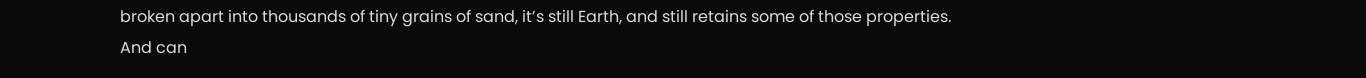broken apart into thousands of tiny grains of sand, it’s still Earth, and still retains some of those properties.  And can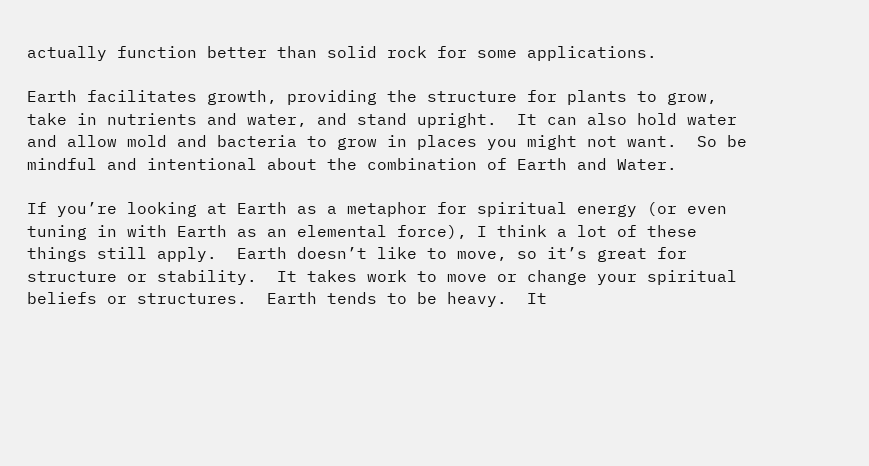actually function better than solid rock for some applications.

Earth facilitates growth, providing the structure for plants to grow, take in nutrients and water, and stand upright.  It can also hold water and allow mold and bacteria to grow in places you might not want.  So be mindful and intentional about the combination of Earth and Water.

If you’re looking at Earth as a metaphor for spiritual energy (or even tuning in with Earth as an elemental force), I think a lot of these things still apply.  Earth doesn’t like to move, so it’s great for structure or stability.  It takes work to move or change your spiritual beliefs or structures.  Earth tends to be heavy.  It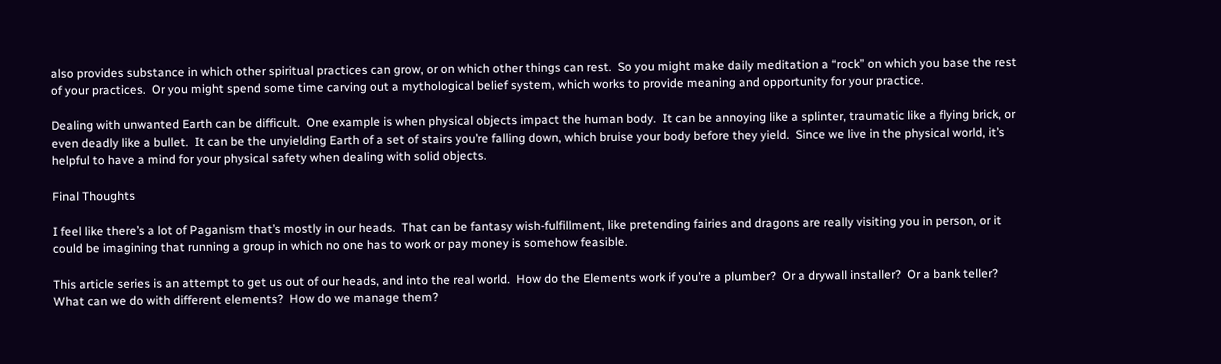also provides substance in which other spiritual practices can grow, or on which other things can rest.  So you might make daily meditation a “rock” on which you base the rest of your practices.  Or you might spend some time carving out a mythological belief system, which works to provide meaning and opportunity for your practice.

Dealing with unwanted Earth can be difficult.  One example is when physical objects impact the human body.  It can be annoying like a splinter, traumatic like a flying brick, or even deadly like a bullet.  It can be the unyielding Earth of a set of stairs you’re falling down, which bruise your body before they yield.  Since we live in the physical world, it’s helpful to have a mind for your physical safety when dealing with solid objects.

Final Thoughts

I feel like there’s a lot of Paganism that’s mostly in our heads.  That can be fantasy wish-fulfillment, like pretending fairies and dragons are really visiting you in person, or it could be imagining that running a group in which no one has to work or pay money is somehow feasible.

This article series is an attempt to get us out of our heads, and into the real world.  How do the Elements work if you’re a plumber?  Or a drywall installer?  Or a bank teller?  What can we do with different elements?  How do we manage them?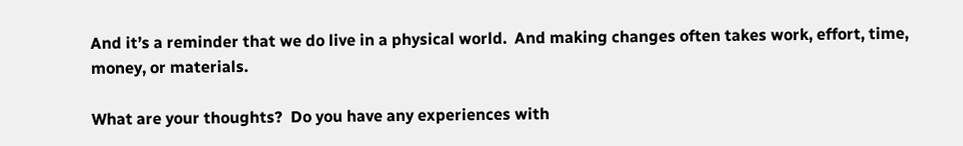And it’s a reminder that we do live in a physical world.  And making changes often takes work, effort, time, money, or materials.

What are your thoughts?  Do you have any experiences with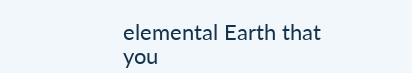elemental Earth that you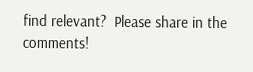find relevant?  Please share in the comments!